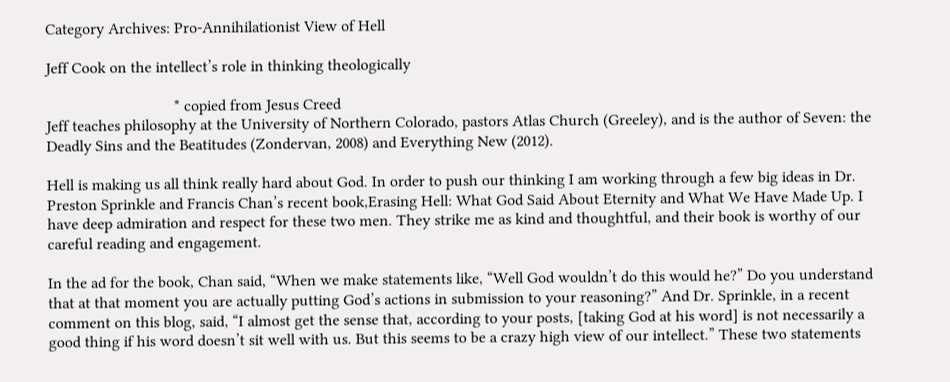Category Archives: Pro-Annihilationist View of Hell

Jeff Cook on the intellect’s role in thinking theologically

                                * copied from Jesus Creed
Jeff teaches philosophy at the University of Northern Colorado, pastors Atlas Church (Greeley), and is the author of Seven: the Deadly Sins and the Beatitudes (Zondervan, 2008) and Everything New (2012).

Hell is making us all think really hard about God. In order to push our thinking I am working through a few big ideas in Dr. Preston Sprinkle and Francis Chan’s recent book,Erasing Hell: What God Said About Eternity and What We Have Made Up. I have deep admiration and respect for these two men. They strike me as kind and thoughtful, and their book is worthy of our careful reading and engagement.

In the ad for the book, Chan said, “When we make statements like, “Well God wouldn’t do this would he?” Do you understand that at that moment you are actually putting God’s actions in submission to your reasoning?” And Dr. Sprinkle, in a recent comment on this blog, said, “I almost get the sense that, according to your posts, [taking God at his word] is not necessarily a good thing if his word doesn’t sit well with us. But this seems to be a crazy high view of our intellect.” These two statements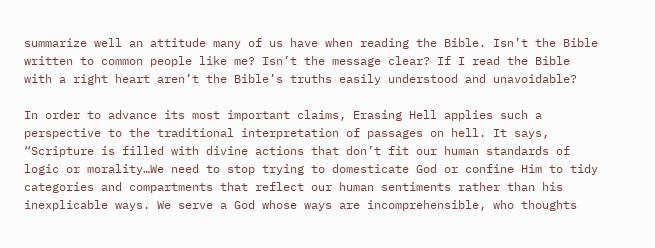summarize well an attitude many of us have when reading the Bible. Isn’t the Bible written to common people like me? Isn’t the message clear? If I read the Bible with a right heart aren’t the Bible’s truths easily understood and unavoidable?

In order to advance its most important claims, Erasing Hell applies such a perspective to the traditional interpretation of passages on hell. It says, “Scripture is filled with divine actions that don’t fit our human standards of logic or morality…We need to stop trying to domesticate God or confine Him to tidy categories and compartments that reflect our human sentiments rather than his inexplicable ways. We serve a God whose ways are incomprehensible, who thoughts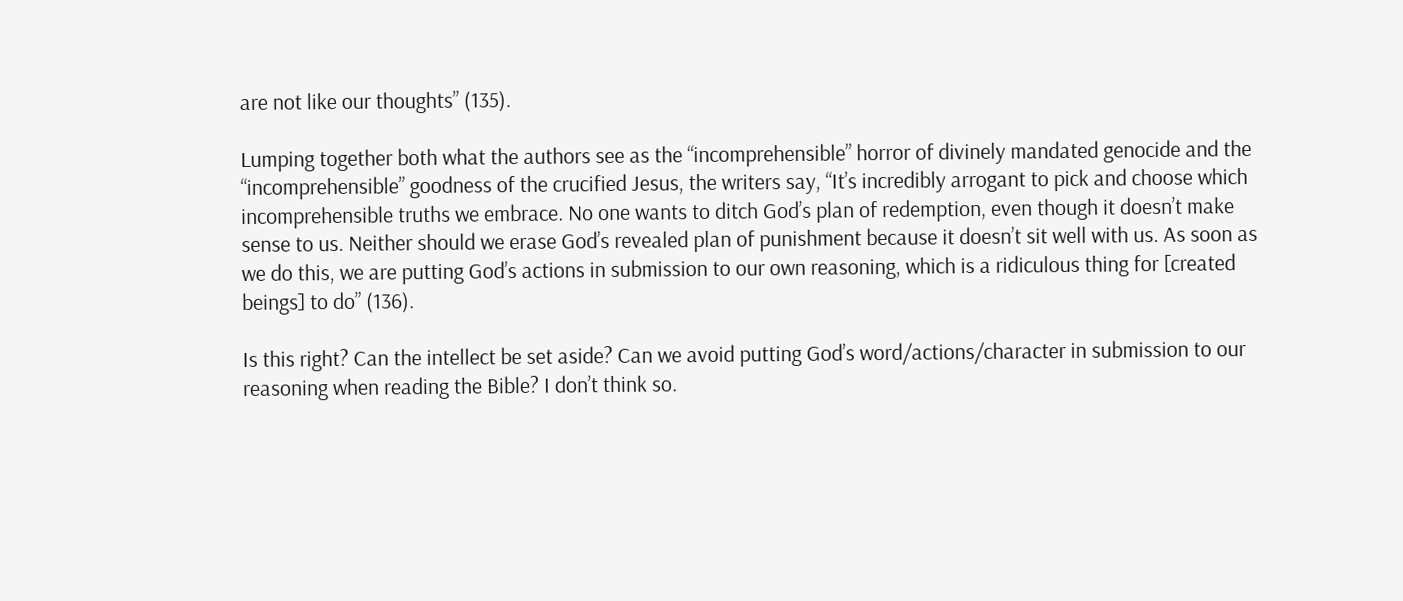are not like our thoughts” (135).

Lumping together both what the authors see as the “incomprehensible” horror of divinely mandated genocide and the “incomprehensible” goodness of the crucified Jesus, the writers say, “It’s incredibly arrogant to pick and choose which incomprehensible truths we embrace. No one wants to ditch God’s plan of redemption, even though it doesn’t make sense to us. Neither should we erase God’s revealed plan of punishment because it doesn’t sit well with us. As soon as we do this, we are putting God’s actions in submission to our own reasoning, which is a ridiculous thing for [created beings] to do” (136).

Is this right? Can the intellect be set aside? Can we avoid putting God’s word/actions/character in submission to our reasoning when reading the Bible? I don’t think so.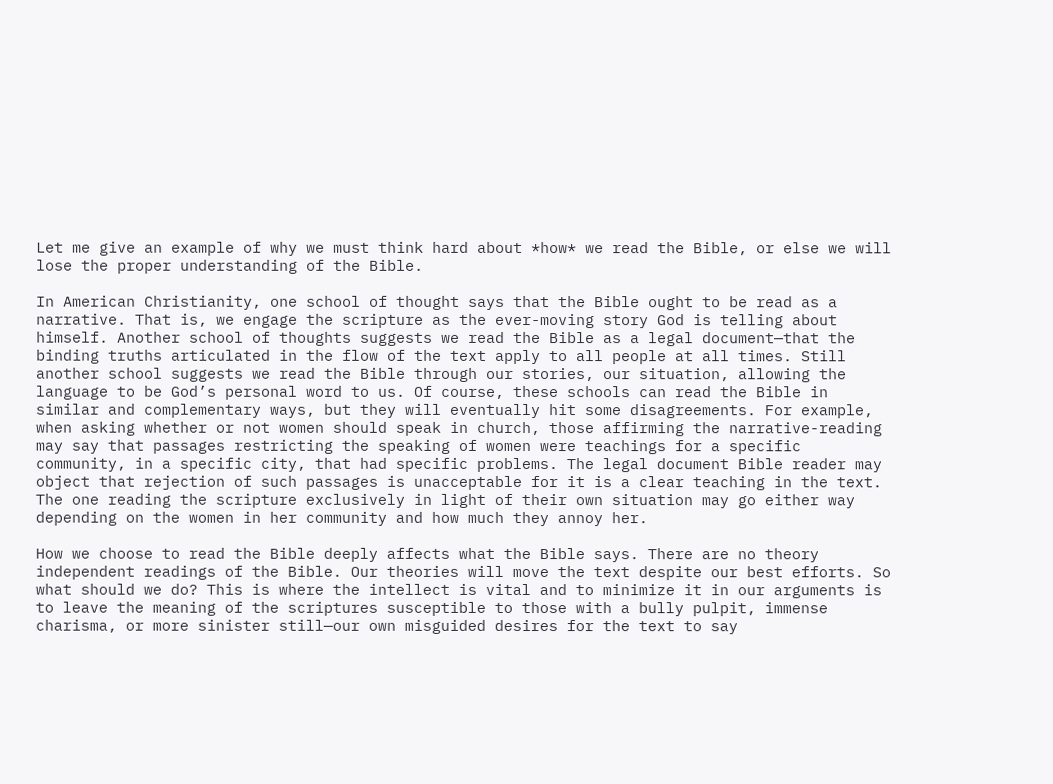Let me give an example of why we must think hard about *how* we read the Bible, or else we will lose the proper understanding of the Bible.

In American Christianity, one school of thought says that the Bible ought to be read as a narrative. That is, we engage the scripture as the ever-moving story God is telling about himself. Another school of thoughts suggests we read the Bible as a legal document—that the binding truths articulated in the flow of the text apply to all people at all times. Still another school suggests we read the Bible through our stories, our situation, allowing the language to be God’s personal word to us. Of course, these schools can read the Bible in similar and complementary ways, but they will eventually hit some disagreements. For example, when asking whether or not women should speak in church, those affirming the narrative-reading may say that passages restricting the speaking of women were teachings for a specific community, in a specific city, that had specific problems. The legal document Bible reader may object that rejection of such passages is unacceptable for it is a clear teaching in the text. The one reading the scripture exclusively in light of their own situation may go either way depending on the women in her community and how much they annoy her.

How we choose to read the Bible deeply affects what the Bible says. There are no theory independent readings of the Bible. Our theories will move the text despite our best efforts. So what should we do? This is where the intellect is vital and to minimize it in our arguments is to leave the meaning of the scriptures susceptible to those with a bully pulpit, immense charisma, or more sinister still—our own misguided desires for the text to say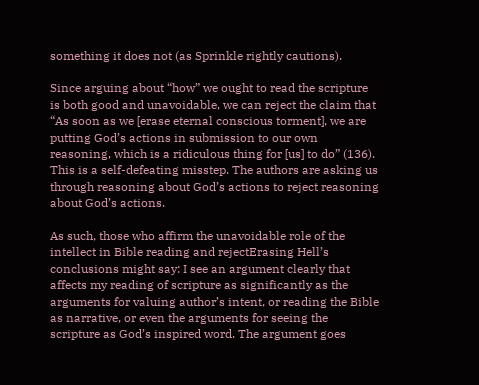something it does not (as Sprinkle rightly cautions).

Since arguing about “how” we ought to read the scripture is both good and unavoidable, we can reject the claim that “As soon as we [erase eternal conscious torment], we are putting God’s actions in submission to our own reasoning, which is a ridiculous thing for [us] to do” (136). This is a self-defeating misstep. The authors are asking us through reasoning about God’s actions to reject reasoning about God’s actions.

As such, those who affirm the unavoidable role of the intellect in Bible reading and rejectErasing Hell’s conclusions might say: I see an argument clearly that affects my reading of scripture as significantly as the arguments for valuing author’s intent, or reading the Bible as narrative, or even the arguments for seeing the scripture as God’s inspired word. The argument goes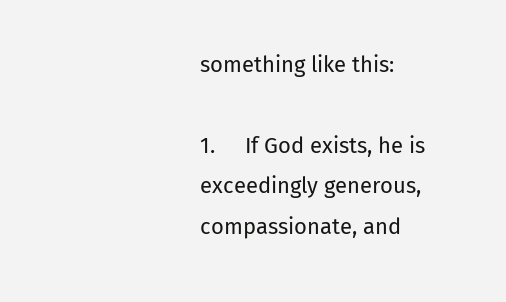something like this:

1.     If God exists, he is exceedingly generous, compassionate, and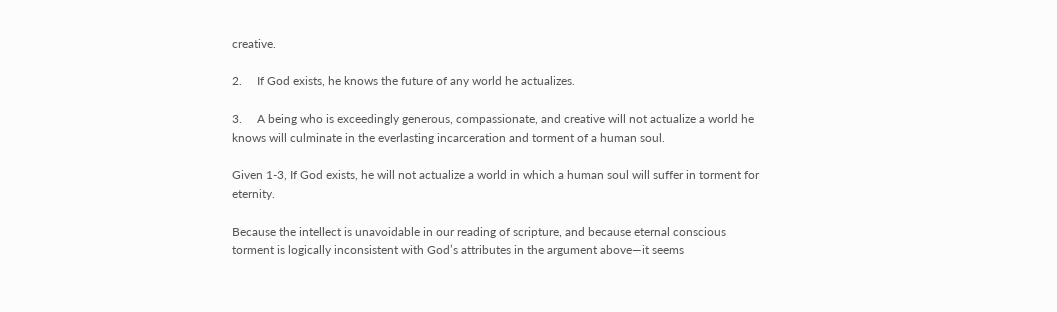creative.

2.     If God exists, he knows the future of any world he actualizes.

3.     A being who is exceedingly generous, compassionate, and creative will not actualize a world he knows will culminate in the everlasting incarceration and torment of a human soul.

Given 1-3, If God exists, he will not actualize a world in which a human soul will suffer in torment for eternity.

Because the intellect is unavoidable in our reading of scripture, and because eternal conscious torment is logically inconsistent with God’s attributes in the argument above—it seems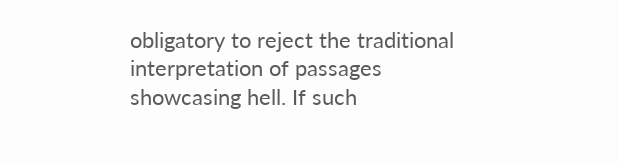obligatory to reject the traditional interpretation of passages showcasing hell. If such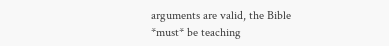arguments are valid, the Bible *must* be teaching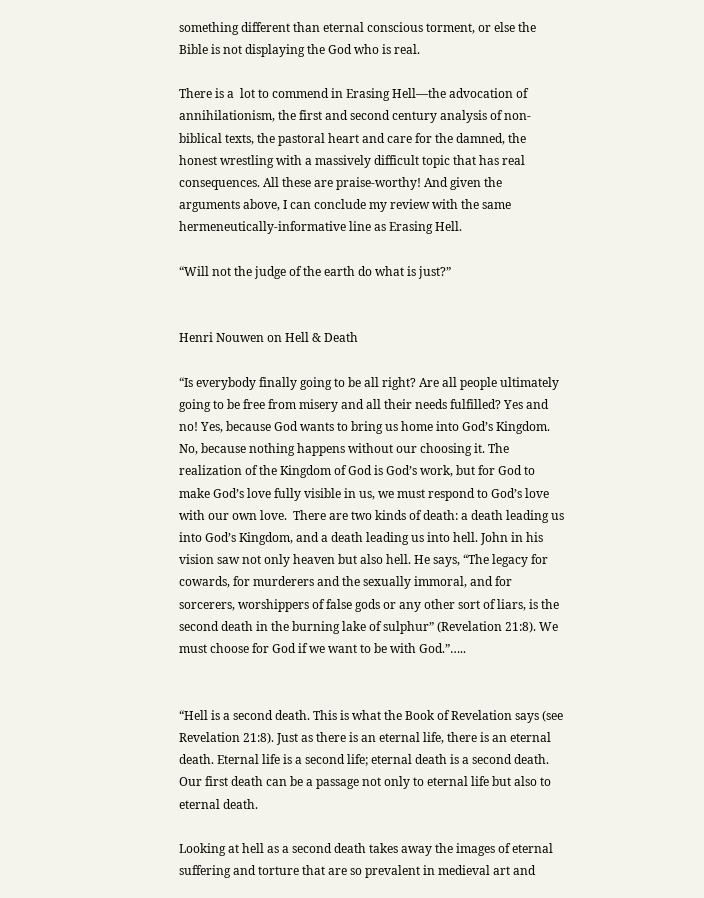something different than eternal conscious torment, or else the Bible is not displaying the God who is real.

There is a  lot to commend in Erasing Hell—the advocation of annihilationism, the first and second century analysis of non-biblical texts, the pastoral heart and care for the damned, the honest wrestling with a massively difficult topic that has real consequences. All these are praise-worthy! And given the arguments above, I can conclude my review with the same hermeneutically-informative line as Erasing Hell.

“Will not the judge of the earth do what is just?”


Henri Nouwen on Hell & Death

“Is everybody finally going to be all right? Are all people ultimately going to be free from misery and all their needs fulfilled? Yes and no! Yes, because God wants to bring us home into God’s Kingdom. No, because nothing happens without our choosing it. The realization of the Kingdom of God is God’s work, but for God to make God’s love fully visible in us, we must respond to God’s love with our own love.  There are two kinds of death: a death leading us into God’s Kingdom, and a death leading us into hell. John in his vision saw not only heaven but also hell. He says, “The legacy for cowards, for murderers and the sexually immoral, and for sorcerers, worshippers of false gods or any other sort of liars, is the second death in the burning lake of sulphur” (Revelation 21:8). We must choose for God if we want to be with God.”…..


“Hell is a second death. This is what the Book of Revelation says (see Revelation 21:8). Just as there is an eternal life, there is an eternal death. Eternal life is a second life; eternal death is a second death. Our first death can be a passage not only to eternal life but also to eternal death.

Looking at hell as a second death takes away the images of eternal suffering and torture that are so prevalent in medieval art and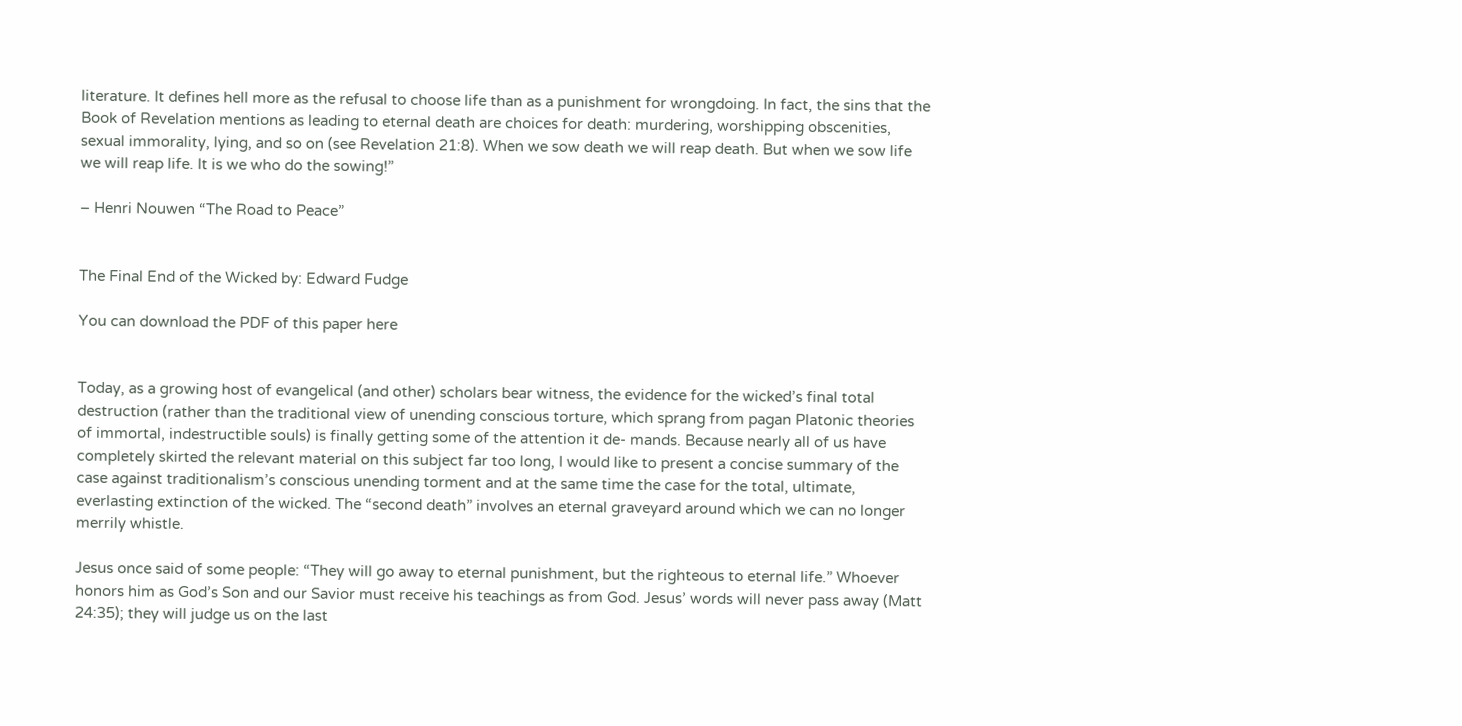literature. It defines hell more as the refusal to choose life than as a punishment for wrongdoing. In fact, the sins that the Book of Revelation mentions as leading to eternal death are choices for death: murdering, worshipping obscenities, sexual immorality, lying, and so on (see Revelation 21:8). When we sow death we will reap death. But when we sow life we will reap life. It is we who do the sowing!”

– Henri Nouwen “The Road to Peace”


The Final End of the Wicked by: Edward Fudge

You can download the PDF of this paper here


Today, as a growing host of evangelical (and other) scholars bear witness, the evidence for the wicked’s final total destruction (rather than the traditional view of unending conscious torture, which sprang from pagan Platonic theories of immortal, indestructible souls) is finally getting some of the attention it de- mands. Because nearly all of us have completely skirted the relevant material on this subject far too long, I would like to present a concise summary of the case against traditionalism’s conscious unending torment and at the same time the case for the total, ultimate, everlasting extinction of the wicked. The “second death” involves an eternal graveyard around which we can no longer merrily whistle.

Jesus once said of some people: “They will go away to eternal punishment, but the righteous to eternal life.” Whoever honors him as God’s Son and our Savior must receive his teachings as from God. Jesus’ words will never pass away (Matt 24:35); they will judge us on the last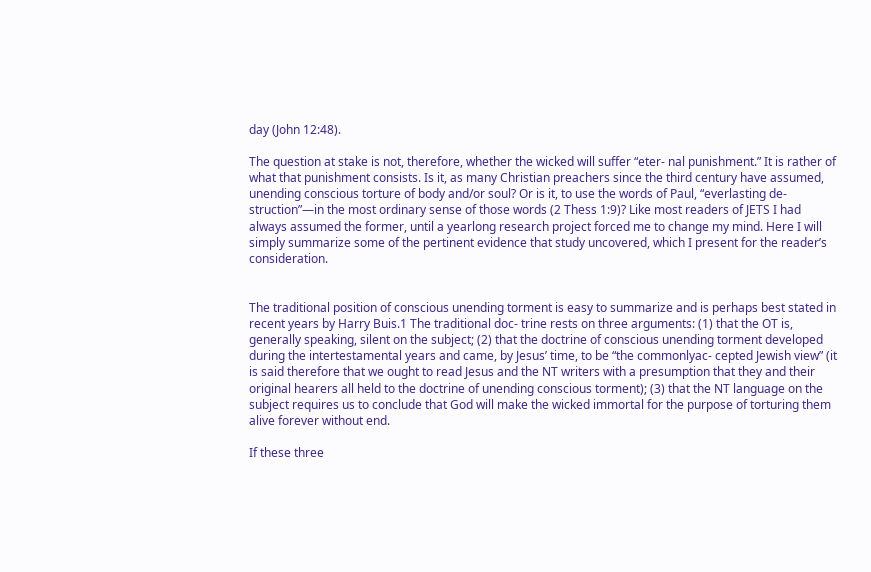day (John 12:48).

The question at stake is not, therefore, whether the wicked will suffer “eter- nal punishment.” It is rather of what that punishment consists. Is it, as many Christian preachers since the third century have assumed, unending conscious torture of body and/or soul? Or is it, to use the words of Paul, “everlasting de- struction”—in the most ordinary sense of those words (2 Thess 1:9)? Like most readers of JETS I had always assumed the former, until a yearlong research project forced me to change my mind. Here I will simply summarize some of the pertinent evidence that study uncovered, which I present for the reader’s consideration.


The traditional position of conscious unending torment is easy to summarize and is perhaps best stated in recent years by Harry Buis.1 The traditional doc- trine rests on three arguments: (1) that the OT is, generally speaking, silent on the subject; (2) that the doctrine of conscious unending torment developed during the intertestamental years and came, by Jesus’ time, to be “the commonlyac- cepted Jewish view” (it is said therefore that we ought to read Jesus and the NT writers with a presumption that they and their original hearers all held to the doctrine of unending conscious torment); (3) that the NT language on the subject requires us to conclude that God will make the wicked immortal for the purpose of torturing them alive forever without end.

If these three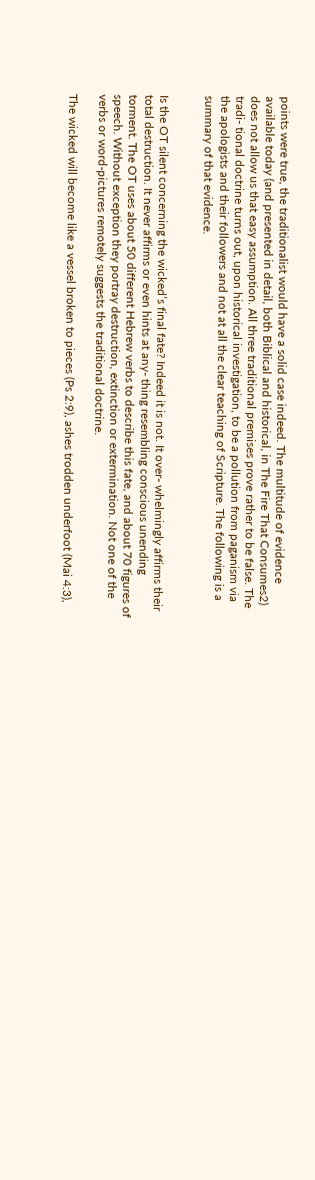points were true, the traditionalist would have a solid case indeed. The multitude of evidence available today (and presented in detail, both Biblical and historical, in The Fire That Consumes2) does not allow us that easy assumption. All three traditional premises prove rather to be false. The tradi- tional doctrine turns out, upon historical investigation, to be a pollution from paganism via the apologists and their followers and not at all the clear teaching of Scripture. The following is a summary of that evidence.


Is the OT silent concerning the wicked’s final fate? Indeed it is not. It over- whelmingly affirms their total destruction. It never affirms or even hints at any- thing resembling conscious unending torment. The OT uses about 50 different Hebrew verbs to describe this fate, and about 70 figures of speech. Without exception they portray destruction, extinction or extermination. Not one of the verbs or word-pictures remotely suggests the traditional doctrine.

The wicked will become like a vessel broken to pieces (Ps 2:9), ashes trodden underfoot (Mai 4:3),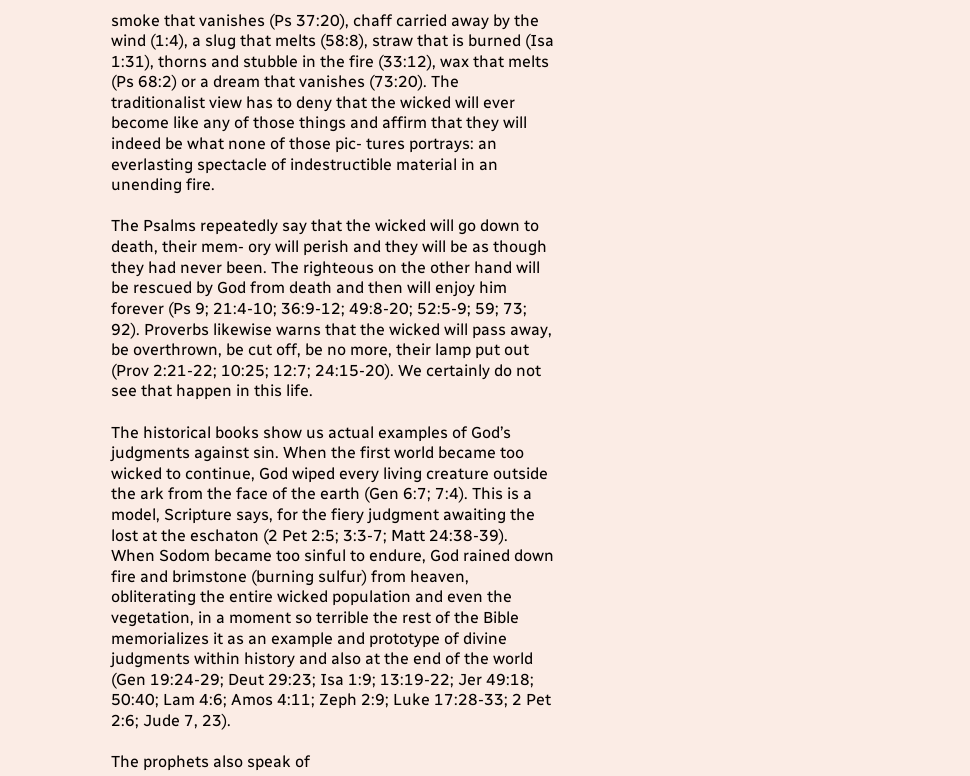smoke that vanishes (Ps 37:20), chaff carried away by the wind (1:4), a slug that melts (58:8), straw that is burned (Isa 1:31), thorns and stubble in the fire (33:12), wax that melts (Ps 68:2) or a dream that vanishes (73:20). The traditionalist view has to deny that the wicked will ever become like any of those things and affirm that they will indeed be what none of those pic- tures portrays: an everlasting spectacle of indestructible material in an unending fire.

The Psalms repeatedly say that the wicked will go down to death, their mem- ory will perish and they will be as though they had never been. The righteous on the other hand will be rescued by God from death and then will enjoy him forever (Ps 9; 21:4-10; 36:9-12; 49:8-20; 52:5-9; 59; 73; 92). Proverbs likewise warns that the wicked will pass away, be overthrown, be cut off, be no more, their lamp put out (Prov 2:21-22; 10:25; 12:7; 24:15-20). We certainly do not see that happen in this life.

The historical books show us actual examples of God’s judgments against sin. When the first world became too wicked to continue, God wiped every living creature outside the ark from the face of the earth (Gen 6:7; 7:4). This is a model, Scripture says, for the fiery judgment awaiting the lost at the eschaton (2 Pet 2:5; 3:3-7; Matt 24:38-39). When Sodom became too sinful to endure, God rained down fire and brimstone (burning sulfur) from heaven, obliterating the entire wicked population and even the vegetation, in a moment so terrible the rest of the Bible memorializes it as an example and prototype of divine judgments within history and also at the end of the world (Gen 19:24-29; Deut 29:23; Isa 1:9; 13:19-22; Jer 49:18; 50:40; Lam 4:6; Amos 4:11; Zeph 2:9; Luke 17:28-33; 2 Pet 2:6; Jude 7, 23).

The prophets also speak of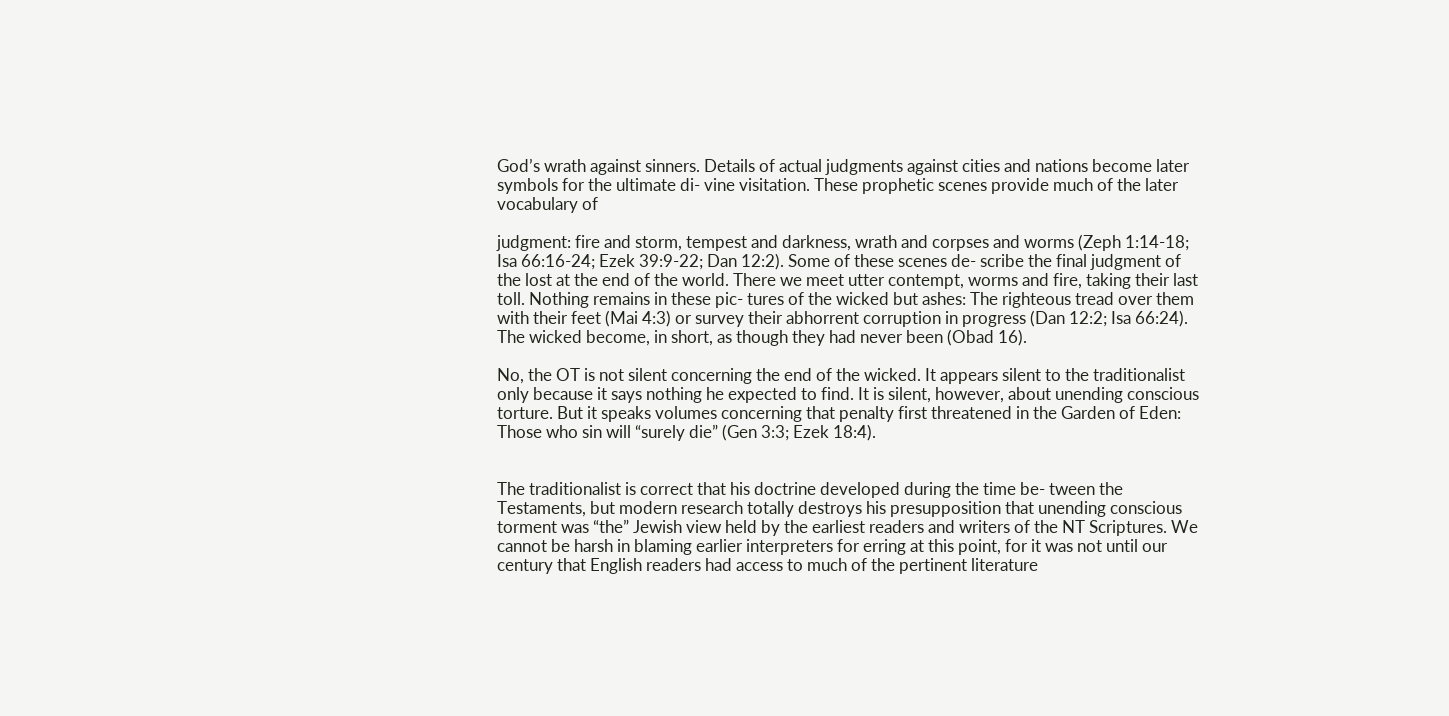God’s wrath against sinners. Details of actual judgments against cities and nations become later symbols for the ultimate di- vine visitation. These prophetic scenes provide much of the later vocabulary of

judgment: fire and storm, tempest and darkness, wrath and corpses and worms (Zeph 1:14-18; Isa 66:16-24; Ezek 39:9-22; Dan 12:2). Some of these scenes de- scribe the final judgment of the lost at the end of the world. There we meet utter contempt, worms and fire, taking their last toll. Nothing remains in these pic- tures of the wicked but ashes: The righteous tread over them with their feet (Mai 4:3) or survey their abhorrent corruption in progress (Dan 12:2; Isa 66:24). The wicked become, in short, as though they had never been (Obad 16).

No, the OT is not silent concerning the end of the wicked. It appears silent to the traditionalist only because it says nothing he expected to find. It is silent, however, about unending conscious torture. But it speaks volumes concerning that penalty first threatened in the Garden of Eden: Those who sin will “surely die” (Gen 3:3; Ezek 18:4).


The traditionalist is correct that his doctrine developed during the time be- tween the Testaments, but modern research totally destroys his presupposition that unending conscious torment was “the” Jewish view held by the earliest readers and writers of the NT Scriptures. We cannot be harsh in blaming earlier interpreters for erring at this point, for it was not until our century that English readers had access to much of the pertinent literature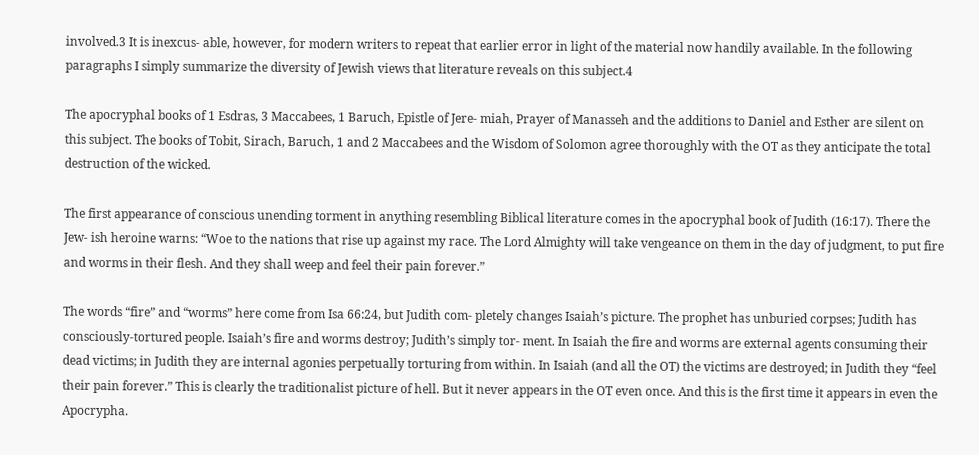involved.3 It is inexcus- able, however, for modern writers to repeat that earlier error in light of the material now handily available. In the following paragraphs I simply summarize the diversity of Jewish views that literature reveals on this subject.4

The apocryphal books of 1 Esdras, 3 Maccabees, 1 Baruch, Epistle of Jere- miah, Prayer of Manasseh and the additions to Daniel and Esther are silent on this subject. The books of Tobit, Sirach, Baruch, 1 and 2 Maccabees and the Wisdom of Solomon agree thoroughly with the OT as they anticipate the total destruction of the wicked.

The first appearance of conscious unending torment in anything resembling Biblical literature comes in the apocryphal book of Judith (16:17). There the Jew- ish heroine warns: “Woe to the nations that rise up against my race. The Lord Almighty will take vengeance on them in the day of judgment, to put fire and worms in their flesh. And they shall weep and feel their pain forever.”

The words “fire” and “worms” here come from Isa 66:24, but Judith com- pletely changes Isaiah’s picture. The prophet has unburied corpses; Judith has consciously-tortured people. Isaiah’s fire and worms destroy; Judith’s simply tor- ment. In Isaiah the fire and worms are external agents consuming their dead victims; in Judith they are internal agonies perpetually torturing from within. In Isaiah (and all the OT) the victims are destroyed; in Judith they “feel their pain forever.” This is clearly the traditionalist picture of hell. But it never appears in the OT even once. And this is the first time it appears in even the Apocrypha.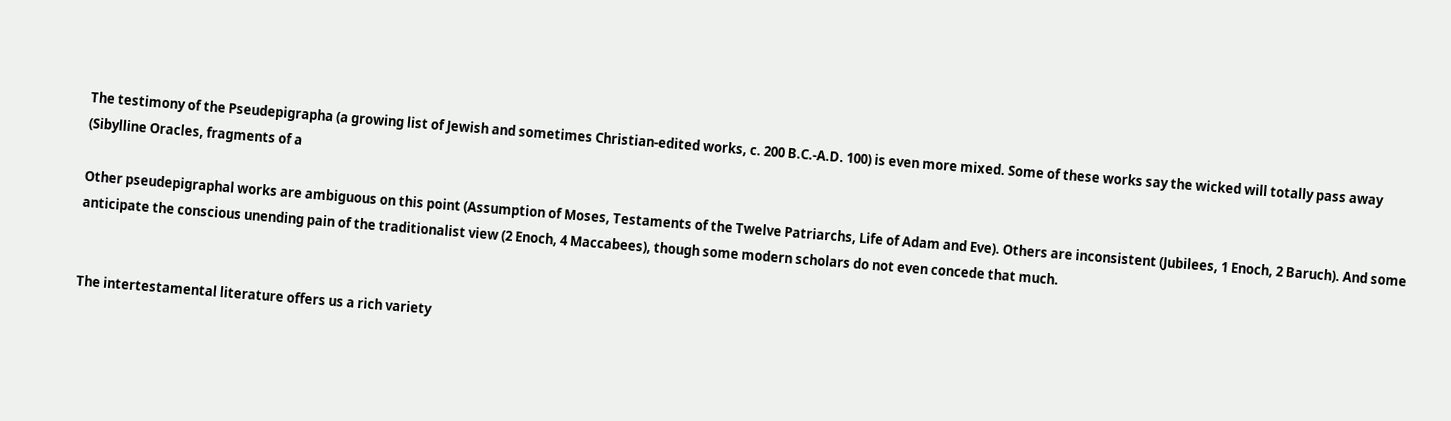The testimony of the Pseudepigrapha (a growing list of Jewish and sometimes Christian-edited works, c. 200 B.C.-A.D. 100) is even more mixed. Some of these works say the wicked will totally pass away (Sibylline Oracles, fragments of a

Other pseudepigraphal works are ambiguous on this point (Assumption of Moses, Testaments of the Twelve Patriarchs, Life of Adam and Eve). Others are inconsistent (Jubilees, 1 Enoch, 2 Baruch). And some anticipate the conscious unending pain of the traditionalist view (2 Enoch, 4 Maccabees), though some modern scholars do not even concede that much.


The intertestamental literature offers us a rich variety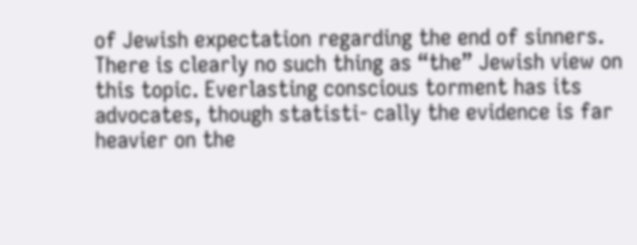of Jewish expectation regarding the end of sinners. There is clearly no such thing as “the” Jewish view on this topic. Everlasting conscious torment has its advocates, though statisti- cally the evidence is far heavier on the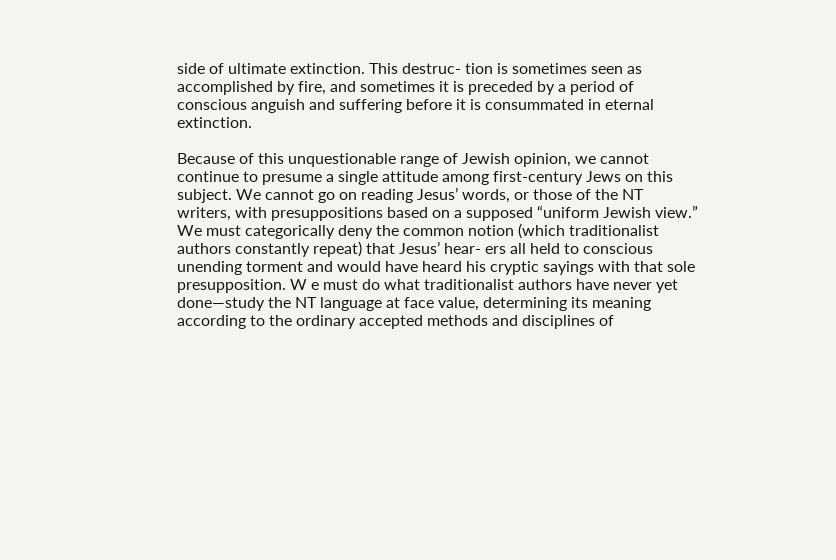side of ultimate extinction. This destruc- tion is sometimes seen as accomplished by fire, and sometimes it is preceded by a period of conscious anguish and suffering before it is consummated in eternal extinction.

Because of this unquestionable range of Jewish opinion, we cannot continue to presume a single attitude among first-century Jews on this subject. We cannot go on reading Jesus’ words, or those of the NT writers, with presuppositions based on a supposed “uniform Jewish view.” We must categorically deny the common notion (which traditionalist authors constantly repeat) that Jesus’ hear- ers all held to conscious unending torment and would have heard his cryptic sayings with that sole presupposition. W e must do what traditionalist authors have never yet done—study the NT language at face value, determining its meaning according to the ordinary accepted methods and disciplines of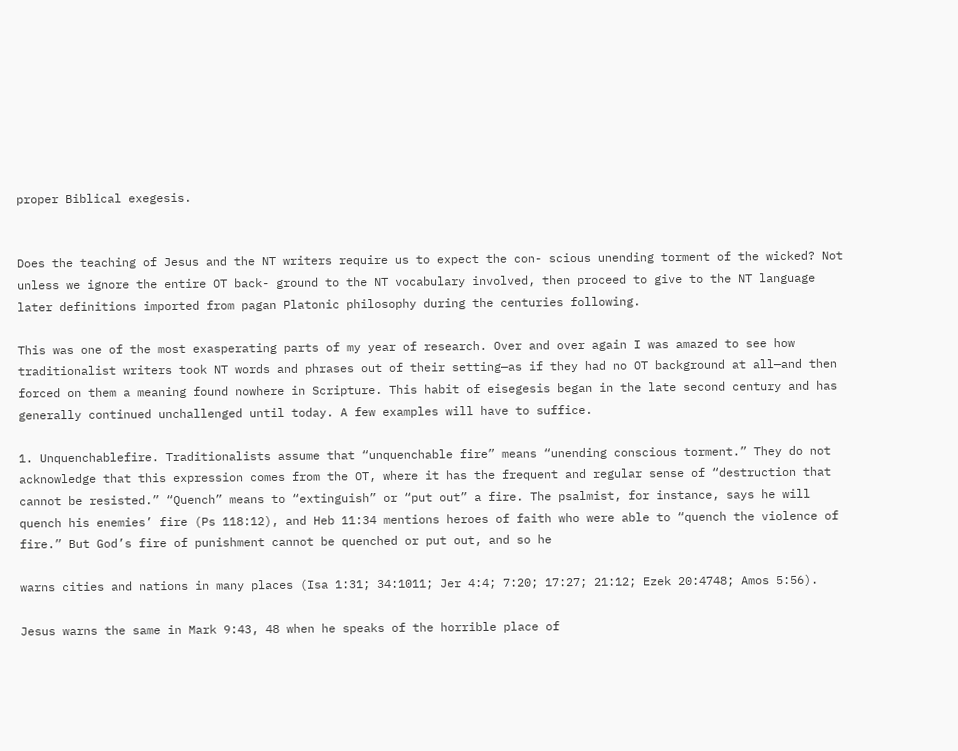proper Biblical exegesis.


Does the teaching of Jesus and the NT writers require us to expect the con- scious unending torment of the wicked? Not unless we ignore the entire OT back- ground to the NT vocabulary involved, then proceed to give to the NT language later definitions imported from pagan Platonic philosophy during the centuries following.

This was one of the most exasperating parts of my year of research. Over and over again I was amazed to see how traditionalist writers took NT words and phrases out of their setting—as if they had no OT background at all—and then forced on them a meaning found nowhere in Scripture. This habit of eisegesis began in the late second century and has generally continued unchallenged until today. A few examples will have to suffice.

1. Unquenchablefire. Traditionalists assume that “unquenchable fire” means “unending conscious torment.” They do not acknowledge that this expression comes from the OT, where it has the frequent and regular sense of “destruction that cannot be resisted.” “Quench” means to “extinguish” or “put out” a fire. The psalmist, for instance, says he will quench his enemies’ fire (Ps 118:12), and Heb 11:34 mentions heroes of faith who were able to “quench the violence of fire.” But God’s fire of punishment cannot be quenched or put out, and so he

warns cities and nations in many places (Isa 1:31; 34:1011; Jer 4:4; 7:20; 17:27; 21:12; Ezek 20:4748; Amos 5:56).

Jesus warns the same in Mark 9:43, 48 when he speaks of the horrible place of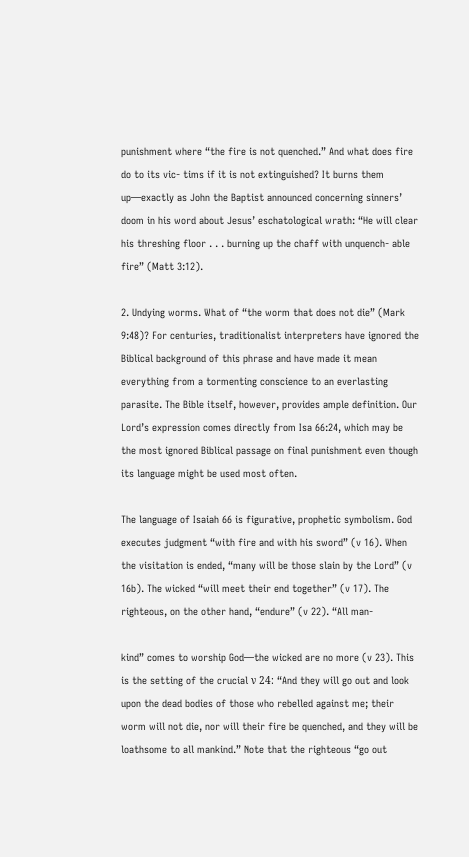punishment where “the fire is not quenched.” And what does fire do to its vic- tims if it is not extinguished? It burns them up—exactly as John the Baptist announced concerning sinners’ doom in his word about Jesus’ eschatological wrath: “He will clear his threshing floor . . . burning up the chaff with unquench- able fire” (Matt 3:12).

2. Undying worms. What of “the worm that does not die” (Mark 9:48)? For centuries, traditionalist interpreters have ignored the Biblical background of this phrase and have made it mean everything from a tormenting conscience to an everlasting parasite. The Bible itself, however, provides ample definition. Our Lord’s expression comes directly from Isa 66:24, which may be the most ignored Biblical passage on final punishment even though its language might be used most often.

The language of Isaiah 66 is figurative, prophetic symbolism. God executes judgment “with fire and with his sword” (v 16). When the visitation is ended, “many will be those slain by the Lord” (v 16b). The wicked “will meet their end together” (v 17). The righteous, on the other hand, “endure” (v 22). “All man-

kind” comes to worship God—the wicked are no more (v 23). This is the setting of the crucial ν 24: “And they will go out and look upon the dead bodies of those who rebelled against me; their worm will not die, nor will their fire be quenched, and they will be loathsome to all mankind.” Note that the righteous “go out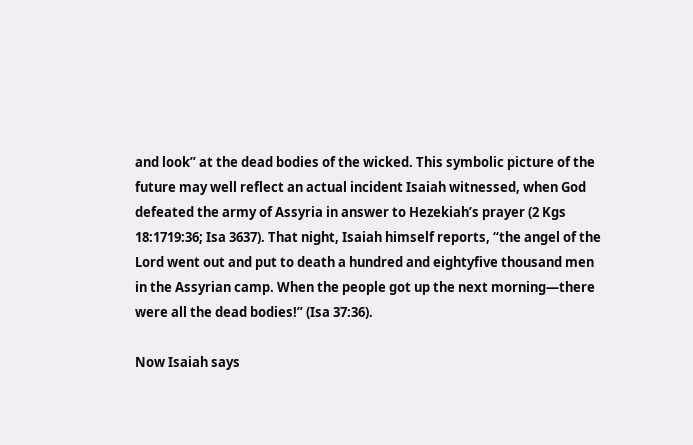and look” at the dead bodies of the wicked. This symbolic picture of the future may well reflect an actual incident Isaiah witnessed, when God defeated the army of Assyria in answer to Hezekiah’s prayer (2 Kgs 18:1719:36; Isa 3637). That night, Isaiah himself reports, “the angel of the Lord went out and put to death a hundred and eightyfive thousand men in the Assyrian camp. When the people got up the next morning—there were all the dead bodies!” (Isa 37:36).

Now Isaiah says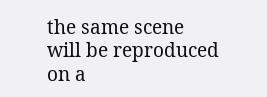the same scene will be reproduced on a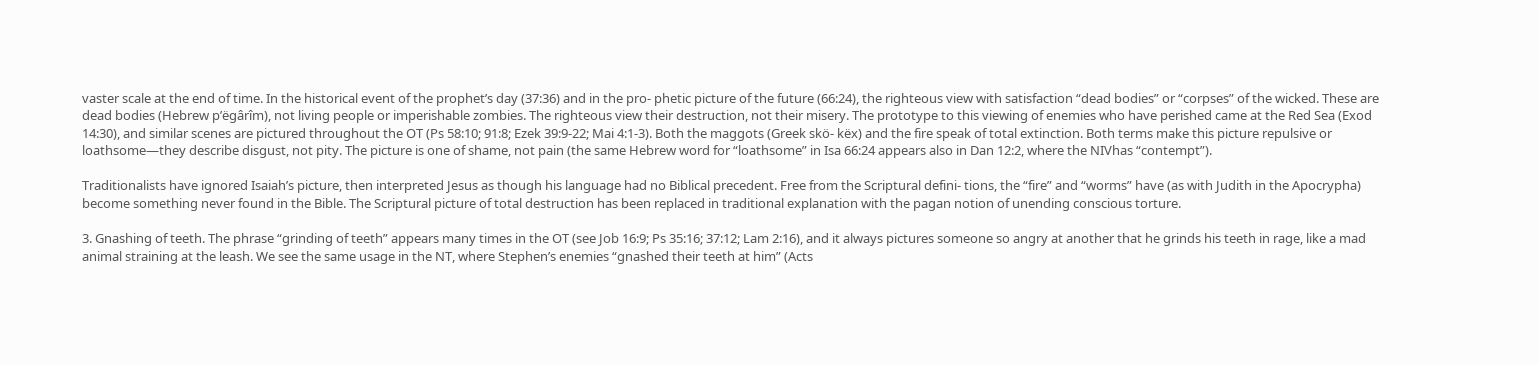vaster scale at the end of time. In the historical event of the prophet’s day (37:36) and in the pro- phetic picture of the future (66:24), the righteous view with satisfaction “dead bodies” or “corpses” of the wicked. These are dead bodies (Hebrew p’ëgârîm), not living people or imperishable zombies. The righteous view their destruction, not their misery. The prototype to this viewing of enemies who have perished came at the Red Sea (Exod 14:30), and similar scenes are pictured throughout the OT (Ps 58:10; 91:8; Ezek 39:9-22; Mai 4:1-3). Both the maggots (Greek skö- këx) and the fire speak of total extinction. Both terms make this picture repulsive or loathsome—they describe disgust, not pity. The picture is one of shame, not pain (the same Hebrew word for “loathsome” in Isa 66:24 appears also in Dan 12:2, where the NIVhas “contempt”).

Traditionalists have ignored Isaiah’s picture, then interpreted Jesus as though his language had no Biblical precedent. Free from the Scriptural defini- tions, the “fire” and “worms” have (as with Judith in the Apocrypha) become something never found in the Bible. The Scriptural picture of total destruction has been replaced in traditional explanation with the pagan notion of unending conscious torture.

3. Gnashing of teeth. The phrase “grinding of teeth” appears many times in the OT (see Job 16:9; Ps 35:16; 37:12; Lam 2:16), and it always pictures someone so angry at another that he grinds his teeth in rage, like a mad animal straining at the leash. We see the same usage in the NT, where Stephen’s enemies “gnashed their teeth at him” (Acts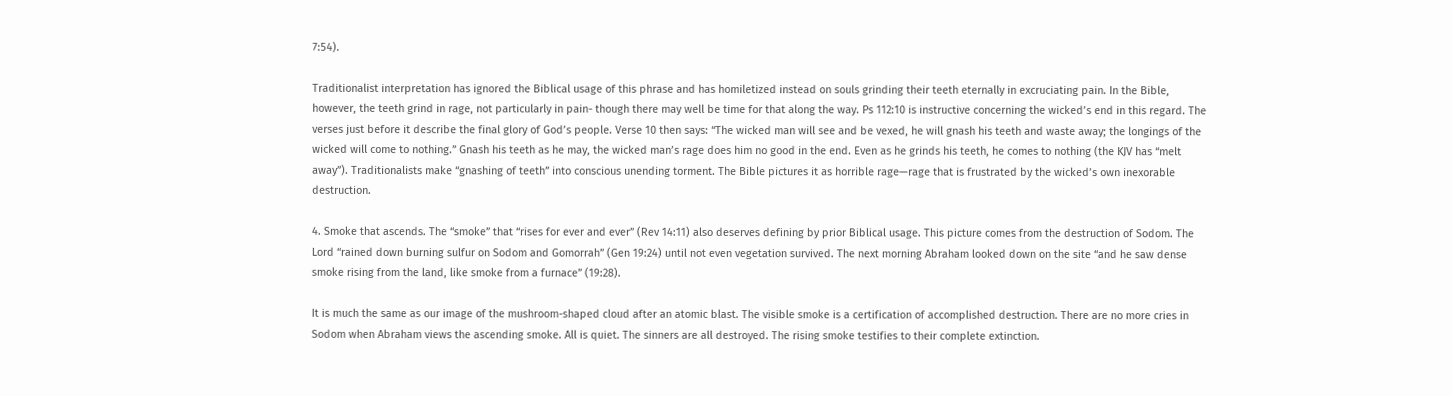7:54).

Traditionalist interpretation has ignored the Biblical usage of this phrase and has homiletized instead on souls grinding their teeth eternally in excruciating pain. In the Bible, however, the teeth grind in rage, not particularly in pain- though there may well be time for that along the way. Ps 112:10 is instructive concerning the wicked’s end in this regard. The verses just before it describe the final glory of God’s people. Verse 10 then says: “The wicked man will see and be vexed, he will gnash his teeth and waste away; the longings of the wicked will come to nothing.” Gnash his teeth as he may, the wicked man’s rage does him no good in the end. Even as he grinds his teeth, he comes to nothing (the KJV has “melt away”). Traditionalists make “gnashing of teeth” into conscious unending torment. The Bible pictures it as horrible rage—rage that is frustrated by the wicked’s own inexorable destruction.

4. Smoke that ascends. The “smoke” that “rises for ever and ever” (Rev 14:11) also deserves defining by prior Biblical usage. This picture comes from the destruction of Sodom. The Lord “rained down burning sulfur on Sodom and Gomorrah” (Gen 19:24) until not even vegetation survived. The next morning Abraham looked down on the site “and he saw dense smoke rising from the land, like smoke from a furnace” (19:28).

It is much the same as our image of the mushroom-shaped cloud after an atomic blast. The visible smoke is a certification of accomplished destruction. There are no more cries in Sodom when Abraham views the ascending smoke. All is quiet. The sinners are all destroyed. The rising smoke testifies to their complete extinction.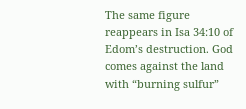The same figure reappears in Isa 34:10 of Edom’s destruction. God comes against the land with “burning sulfur”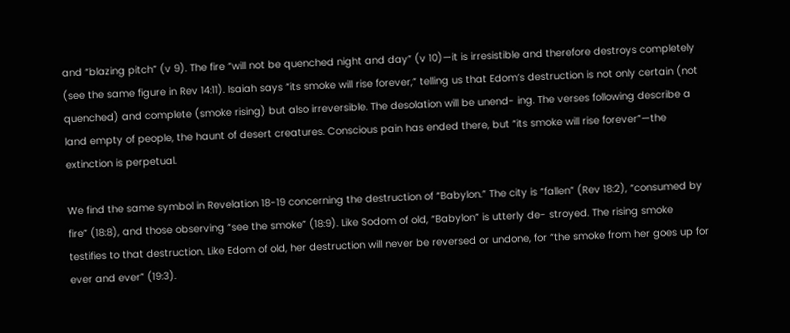and “blazing pitch” (v 9). The fire “will not be quenched night and day” (v 10)—it is irresistible and therefore destroys completely (see the same figure in Rev 14:11). Isaiah says “its smoke will rise forever,” telling us that Edom’s destruction is not only certain (not quenched) and complete (smoke rising) but also irreversible. The desolation will be unend- ing. The verses following describe a land empty of people, the haunt of desert creatures. Conscious pain has ended there, but “its smoke will rise forever”—the extinction is perpetual.

We find the same symbol in Revelation 18-19 concerning the destruction of “Babylon.” The city is “fallen” (Rev 18:2), “consumed by fire” (18:8), and those observing “see the smoke” (18:9). Like Sodom of old, “Babylon” is utterly de- stroyed. The rising smoke testifies to that destruction. Like Edom of old, her destruction will never be reversed or undone, for “the smoke from her goes up for ever and ever” (19:3).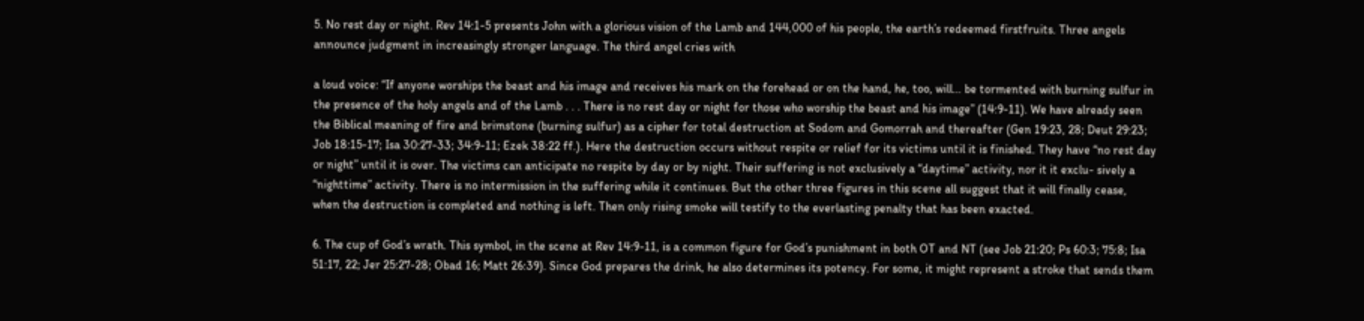5. No rest day or night. Rev 14:1-5 presents John with a glorious vision of the Lamb and 144,000 of his people, the earth’s redeemed firstfruits. Three angels announce judgment in increasingly stronger language. The third angel cries with

a loud voice: “If anyone worships the beast and his image and receives his mark on the forehead or on the hand, he, too, will… be tormented with burning sulfur in the presence of the holy angels and of the Lamb . . . There is no rest day or night for those who worship the beast and his image” (14:9-11). We have already seen the Biblical meaning of fire and brimstone (burning sulfur) as a cipher for total destruction at Sodom and Gomorrah and thereafter (Gen 19:23, 28; Deut 29:23; Job 18:15-17; Isa 30:27-33; 34:9-11; Ezek 38:22 ff.). Here the destruction occurs without respite or relief for its victims until it is finished. They have “no rest day or night” until it is over. The victims can anticipate no respite by day or by night. Their suffering is not exclusively a “daytime” activity, nor it it exclu- sively a “nighttime” activity. There is no intermission in the suffering while it continues. But the other three figures in this scene all suggest that it will finally cease, when the destruction is completed and nothing is left. Then only rising smoke will testify to the everlasting penalty that has been exacted.

6. The cup of God’s wrath. This symbol, in the scene at Rev 14:9-11, is a common figure for God’s punishment in both OT and NT (see Job 21:20; Ps 60:3; 75:8; Isa 51:17, 22; Jer 25:27-28; Obad 16; Matt 26:39). Since God prepares the drink, he also determines its potency. For some, it might represent a stroke that sends them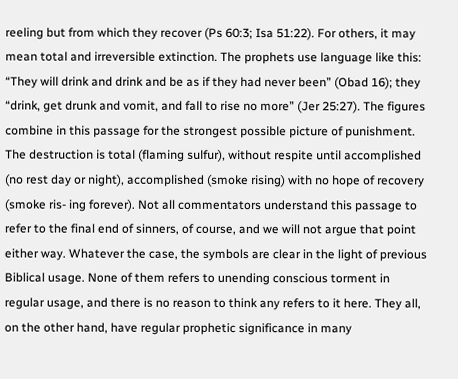reeling but from which they recover (Ps 60:3; Isa 51:22). For others, it may mean total and irreversible extinction. The prophets use language like this: “They will drink and drink and be as if they had never been” (Obad 16); they “drink, get drunk and vomit, and fall to rise no more” (Jer 25:27). The figures combine in this passage for the strongest possible picture of punishment. The destruction is total (flaming sulfur), without respite until accomplished (no rest day or night), accomplished (smoke rising) with no hope of recovery (smoke ris- ing forever). Not all commentators understand this passage to refer to the final end of sinners, of course, and we will not argue that point either way. Whatever the case, the symbols are clear in the light of previous Biblical usage. None of them refers to unending conscious torment in regular usage, and there is no reason to think any refers to it here. They all, on the other hand, have regular prophetic significance in many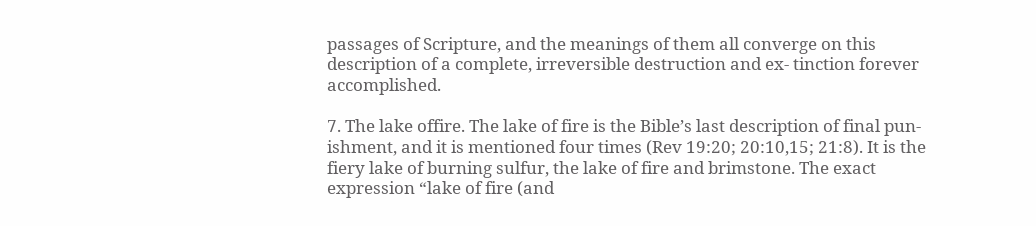passages of Scripture, and the meanings of them all converge on this description of a complete, irreversible destruction and ex- tinction forever accomplished.

7. The lake offire. The lake of fire is the Bible’s last description of final pun- ishment, and it is mentioned four times (Rev 19:20; 20:10,15; 21:8). It is the fiery lake of burning sulfur, the lake of fire and brimstone. The exact expression “lake of fire (and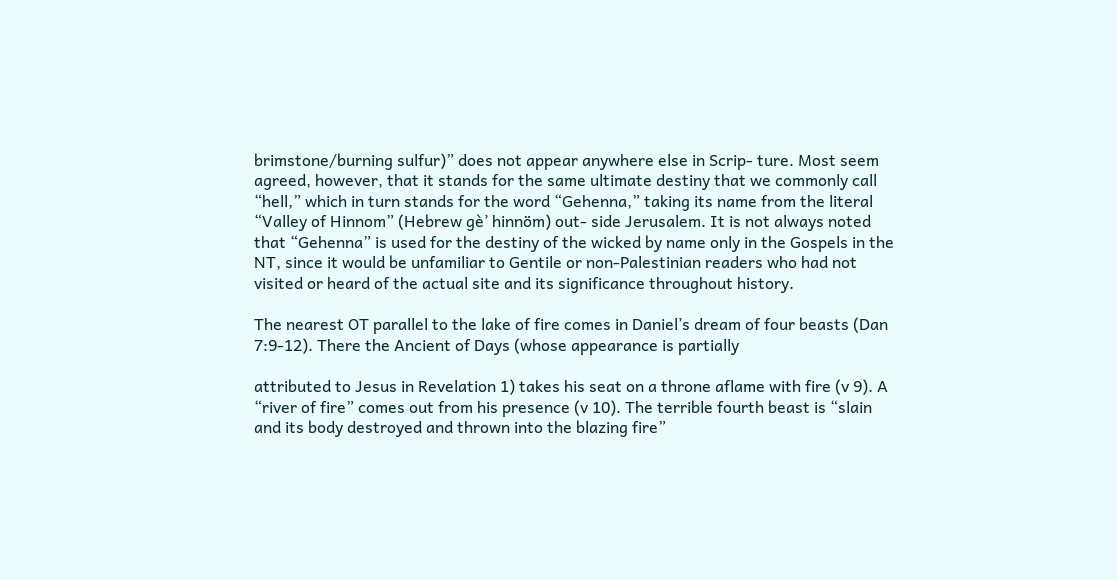brimstone/burning sulfur)” does not appear anywhere else in Scrip- ture. Most seem agreed, however, that it stands for the same ultimate destiny that we commonly call “hell,” which in turn stands for the word “Gehenna,” taking its name from the literal “Valley of Hinnom” (Hebrew gè’ hinnöm) out- side Jerusalem. It is not always noted that “Gehenna” is used for the destiny of the wicked by name only in the Gospels in the NT, since it would be unfamiliar to Gentile or non-Palestinian readers who had not visited or heard of the actual site and its significance throughout history.

The nearest OT parallel to the lake of fire comes in Daniel’s dream of four beasts (Dan 7:9-12). There the Ancient of Days (whose appearance is partially

attributed to Jesus in Revelation 1) takes his seat on a throne aflame with fire (v 9). A “river of fire” comes out from his presence (v 10). The terrible fourth beast is “slain and its body destroyed and thrown into the blazing fire”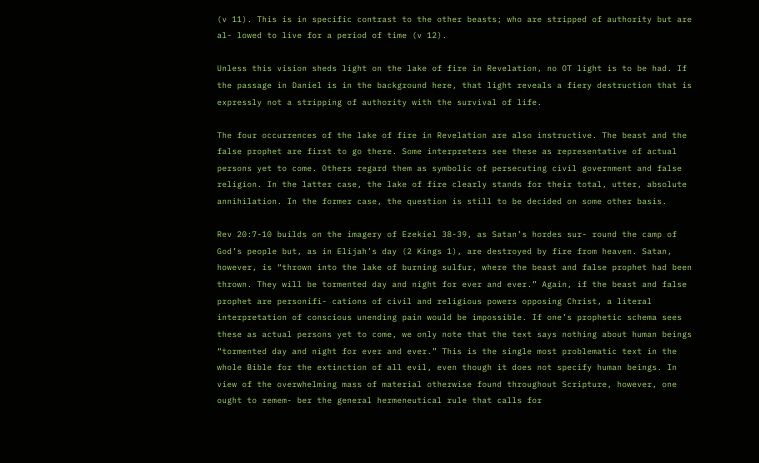(v 11). This is in specific contrast to the other beasts; who are stripped of authority but are al- lowed to live for a period of time (v 12).

Unless this vision sheds light on the lake of fire in Revelation, no OT light is to be had. If the passage in Daniel is in the background here, that light reveals a fiery destruction that is expressly not a stripping of authority with the survival of life.

The four occurrences of the lake of fire in Revelation are also instructive. The beast and the false prophet are first to go there. Some interpreters see these as representative of actual persons yet to come. Others regard them as symbolic of persecuting civil government and false religion. In the latter case, the lake of fire clearly stands for their total, utter, absolute annihilation. In the former case, the question is still to be decided on some other basis.

Rev 20:7-10 builds on the imagery of Ezekiel 38-39, as Satan’s hordes sur- round the camp of God’s people but, as in Elijah’s day (2 Kings 1), are destroyed by fire from heaven. Satan, however, is “thrown into the lake of burning sulfur, where the beast and false prophet had been thrown. They will be tormented day and night for ever and ever.” Again, if the beast and false prophet are personifi- cations of civil and religious powers opposing Christ, a literal interpretation of conscious unending pain would be impossible. If one’s prophetic schema sees these as actual persons yet to come, we only note that the text says nothing about human beings “tormented day and night for ever and ever.” This is the single most problematic text in the whole Bible for the extinction of all evil, even though it does not specify human beings. In view of the overwhelming mass of material otherwise found throughout Scripture, however, one ought to remem- ber the general hermeneutical rule that calls for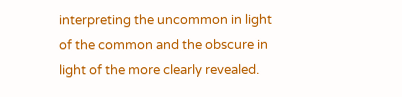interpreting the uncommon in light of the common and the obscure in light of the more clearly revealed.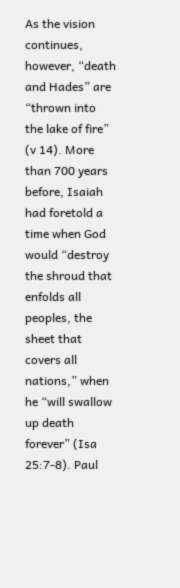As the vision continues, however, “death and Hades” are “thrown into the lake of fire” (v 14). More than 700 years before, Isaiah had foretold a time when God would “destroy the shroud that enfolds all peoples, the sheet that covers all nations,” when he “will swallow up death forever” (Isa 25:7-8). Paul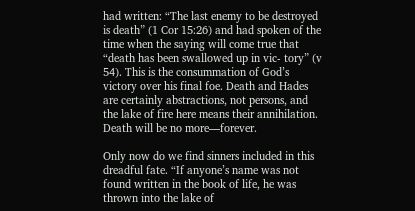had written: “The last enemy to be destroyed is death” (1 Cor 15:26) and had spoken of the time when the saying will come true that “death has been swallowed up in vic- tory” (v 54). This is the consummation of God’s victory over his final foe. Death and Hades are certainly abstractions, not persons, and the lake of fire here means their annihilation. Death will be no more—forever.

Only now do we find sinners included in this dreadful fate. “If anyone’s name was not found written in the book of life, he was thrown into the lake of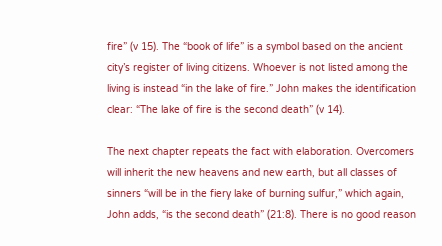fire” (v 15). The “book of life” is a symbol based on the ancient city’s register of living citizens. Whoever is not listed among the living is instead “in the lake of fire.” John makes the identification clear: “The lake of fire is the second death” (v 14).

The next chapter repeats the fact with elaboration. Overcomers will inherit the new heavens and new earth, but all classes of sinners “will be in the fiery lake of burning sulfur,” which again, John adds, “is the second death” (21:8). There is no good reason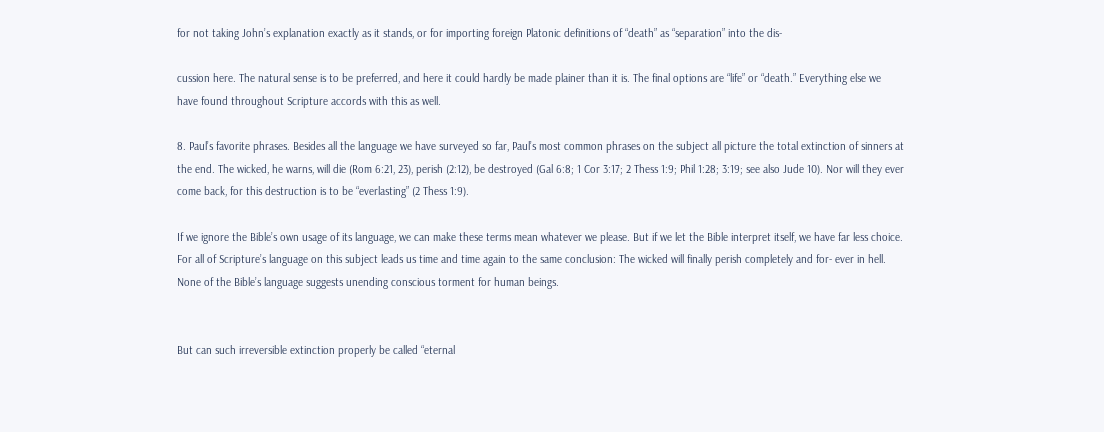for not taking John’s explanation exactly as it stands, or for importing foreign Platonic definitions of “death” as “separation” into the dis-

cussion here. The natural sense is to be preferred, and here it could hardly be made plainer than it is. The final options are “life” or “death.” Everything else we have found throughout Scripture accords with this as well.

8. Paul’s favorite phrases. Besides all the language we have surveyed so far, Paul’s most common phrases on the subject all picture the total extinction of sinners at the end. The wicked, he warns, will die (Rom 6:21, 23), perish (2:12), be destroyed (Gal 6:8; 1 Cor 3:17; 2 Thess 1:9; Phil 1:28; 3:19; see also Jude 10). Nor will they ever come back, for this destruction is to be “everlasting” (2 Thess 1:9).

If we ignore the Bible’s own usage of its language, we can make these terms mean whatever we please. But if we let the Bible interpret itself, we have far less choice. For all of Scripture’s language on this subject leads us time and time again to the same conclusion: The wicked will finally perish completely and for- ever in hell. None of the Bible’s language suggests unending conscious torment for human beings.


But can such irreversible extinction properly be called “eternal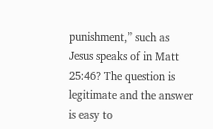punishment,” such as Jesus speaks of in Matt 25:46? The question is legitimate and the answer is easy to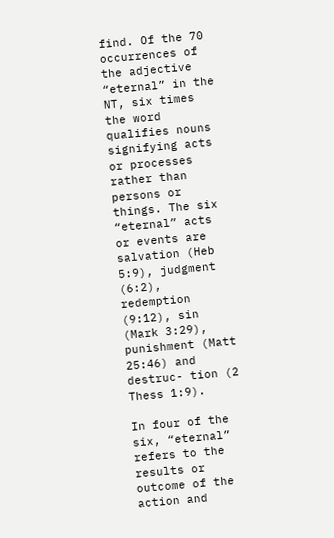find. Of the 70 occurrences of the adjective “eternal” in the NT, six times the word qualifies nouns signifying acts or processes rather than persons or things. The six “eternal” acts or events are salvation (Heb 5:9), judgment (6:2), redemption (9:12), sin (Mark 3:29), punishment (Matt 25:46) and destruc- tion (2 Thess 1:9).

In four of the six, “eternal” refers to the results or outcome of the action and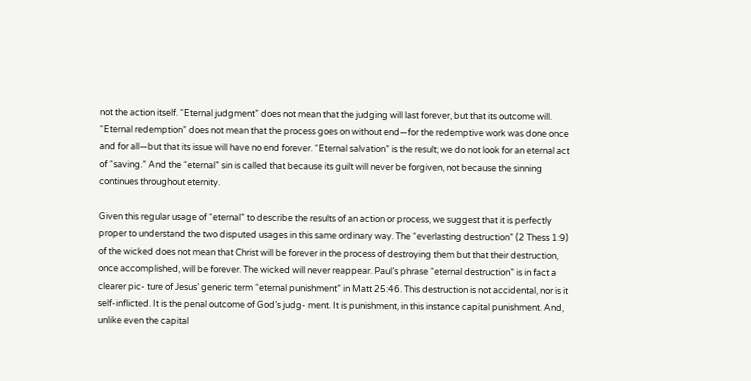not the action itself. “Eternal judgment” does not mean that the judging will last forever, but that its outcome will. “Eternal redemption” does not mean that the process goes on without end—for the redemptive work was done once and for all—but that its issue will have no end forever. “Eternal salvation” is the result; we do not look for an eternal act of “saving.” And the “eternal” sin is called that because its guilt will never be forgiven, not because the sinning continues throughout eternity.

Given this regular usage of “eternal” to describe the results of an action or process, we suggest that it is perfectly proper to understand the two disputed usages in this same ordinary way. The “everlasting destruction” (2 Thess 1:9) of the wicked does not mean that Christ will be forever in the process of destroying them but that their destruction, once accomplished, will be forever. The wicked will never reappear. Paul’s phrase “eternal destruction” is in fact a clearer pic- ture of Jesus’ generic term “eternal punishment” in Matt 25:46. This destruction is not accidental, nor is it self-inflicted. It is the penal outcome of God’s judg- ment. It is punishment, in this instance capital punishment. And, unlike even the capital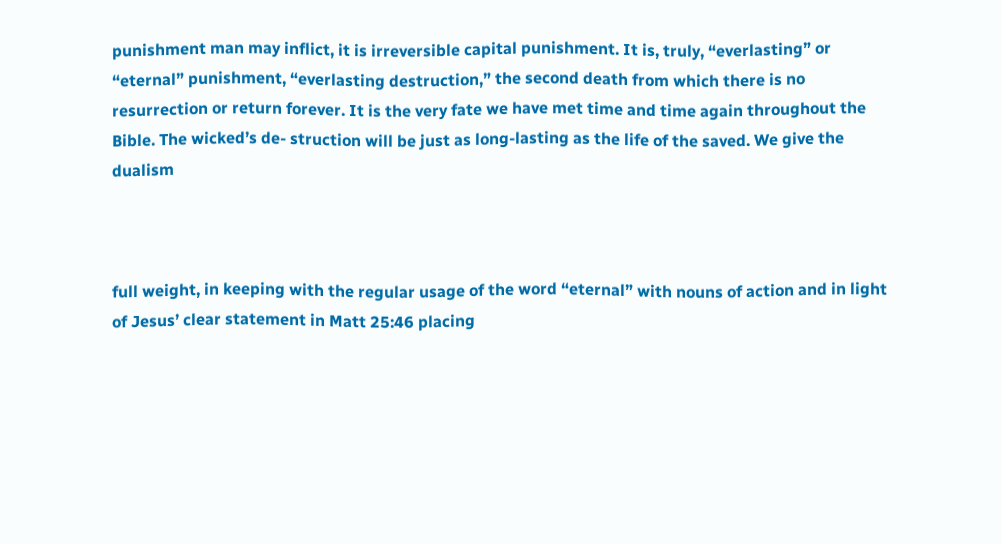punishment man may inflict, it is irreversible capital punishment. It is, truly, “everlasting” or “eternal” punishment, “everlasting destruction,” the second death from which there is no resurrection or return forever. It is the very fate we have met time and time again throughout the Bible. The wicked’s de- struction will be just as long-lasting as the life of the saved. We give the dualism



full weight, in keeping with the regular usage of the word “eternal” with nouns of action and in light of Jesus’ clear statement in Matt 25:46 placing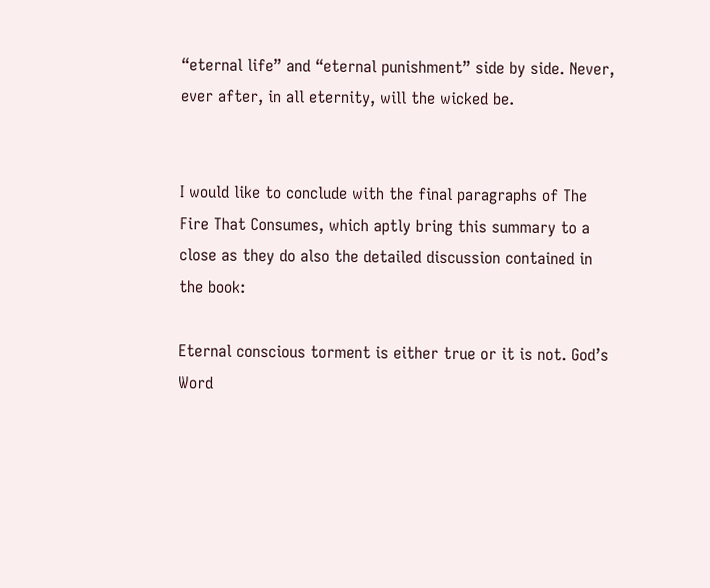“eternal life” and “eternal punishment” side by side. Never, ever after, in all eternity, will the wicked be.


I would like to conclude with the final paragraphs of The Fire That Consumes, which aptly bring this summary to a close as they do also the detailed discussion contained in the book:

Eternal conscious torment is either true or it is not. God’s Word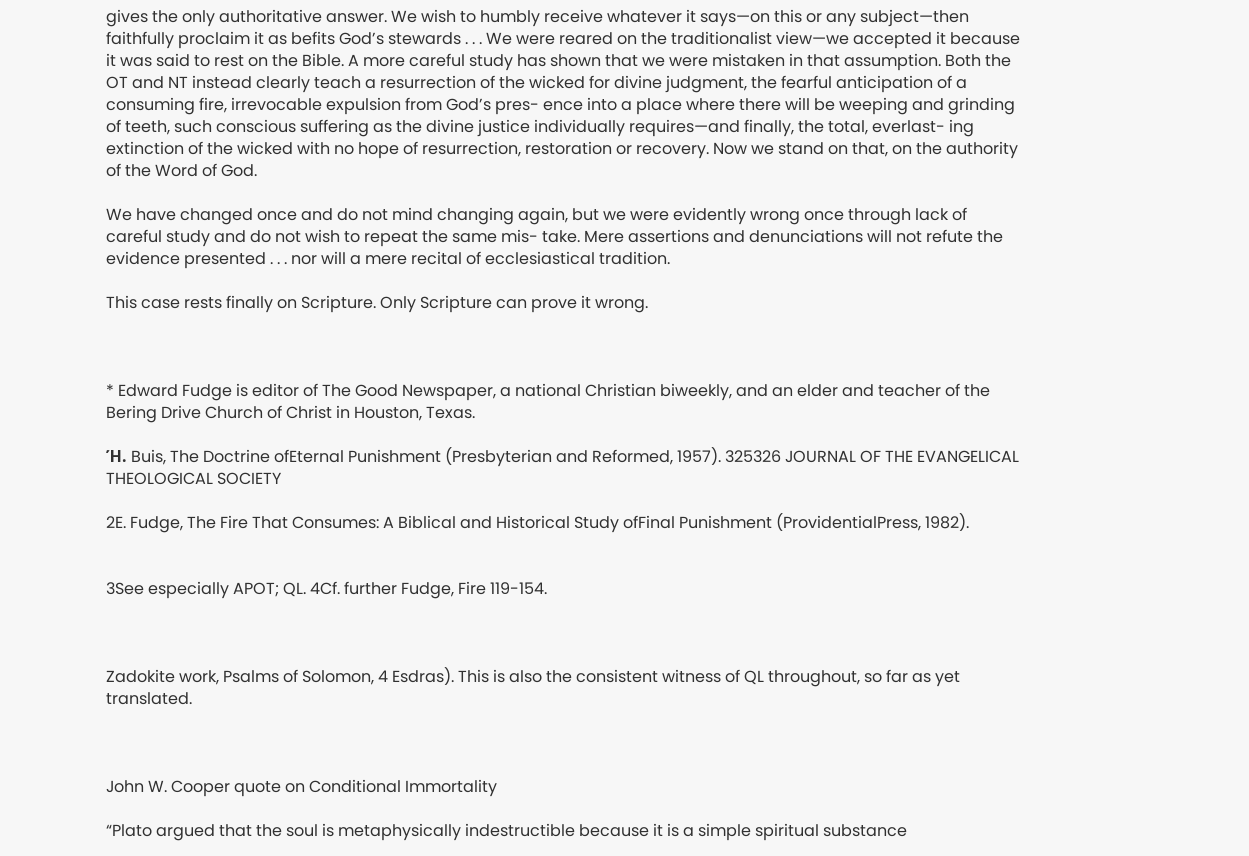gives the only authoritative answer. We wish to humbly receive whatever it says—on this or any subject—then faithfully proclaim it as befits God’s stewards . . . We were reared on the traditionalist view—we accepted it because it was said to rest on the Bible. A more careful study has shown that we were mistaken in that assumption. Both the OT and NT instead clearly teach a resurrection of the wicked for divine judgment, the fearful anticipation of a consuming fire, irrevocable expulsion from God’s pres- ence into a place where there will be weeping and grinding of teeth, such conscious suffering as the divine justice individually requires—and finally, the total, everlast- ing extinction of the wicked with no hope of resurrection, restoration or recovery. Now we stand on that, on the authority of the Word of God.

We have changed once and do not mind changing again, but we were evidently wrong once through lack of careful study and do not wish to repeat the same mis- take. Mere assertions and denunciations will not refute the evidence presented . . . nor will a mere recital of ecclesiastical tradition.

This case rests finally on Scripture. Only Scripture can prove it wrong.



* Edward Fudge is editor of The Good Newspaper, a national Christian biweekly, and an elder and teacher of the Bering Drive Church of Christ in Houston, Texas.

Ή. Buis, The Doctrine ofEternal Punishment (Presbyterian and Reformed, 1957). 325326 JOURNAL OF THE EVANGELICAL THEOLOGICAL SOCIETY

2E. Fudge, The Fire That Consumes: A Biblical and Historical Study ofFinal Punishment (ProvidentialPress, 1982).


3See especially APOT; QL. 4Cf. further Fudge, Fire 119-154.



Zadokite work, Psalms of Solomon, 4 Esdras). This is also the consistent witness of QL throughout, so far as yet translated.



John W. Cooper quote on Conditional Immortality

“Plato argued that the soul is metaphysically indestructible because it is a simple spiritual substance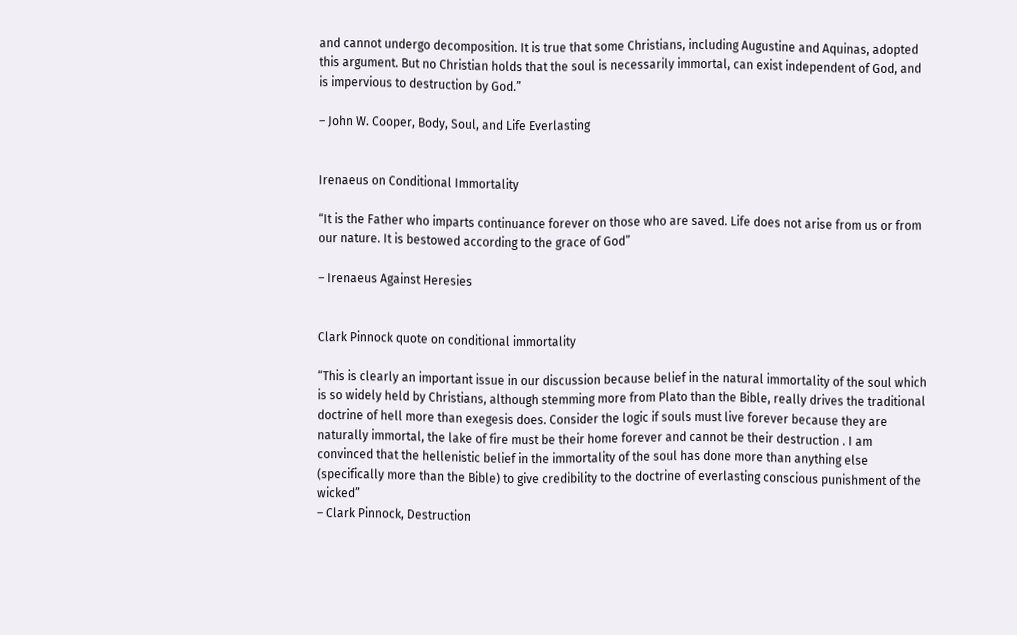and cannot undergo decomposition. It is true that some Christians, including Augustine and Aquinas, adopted this argument. But no Christian holds that the soul is necessarily immortal, can exist independent of God, and is impervious to destruction by God.”

– John W. Cooper, Body, Soul, and Life Everlasting


Irenaeus on Conditional Immortality

“It is the Father who imparts continuance forever on those who are saved. Life does not arise from us or from our nature. It is bestowed according to the grace of God”

– Irenaeus Against Heresies


Clark Pinnock quote on conditional immortality

“This is clearly an important issue in our discussion because belief in the natural immortality of the soul which is so widely held by Christians, although stemming more from Plato than the Bible, really drives the traditional doctrine of hell more than exegesis does. Consider the logic if souls must live forever because they are naturally immortal, the lake of fire must be their home forever and cannot be their destruction . I am convinced that the hellenistic belief in the immortality of the soul has done more than anything else (specifically more than the Bible) to give credibility to the doctrine of everlasting conscious punishment of the wicked”
– Clark Pinnock, Destruction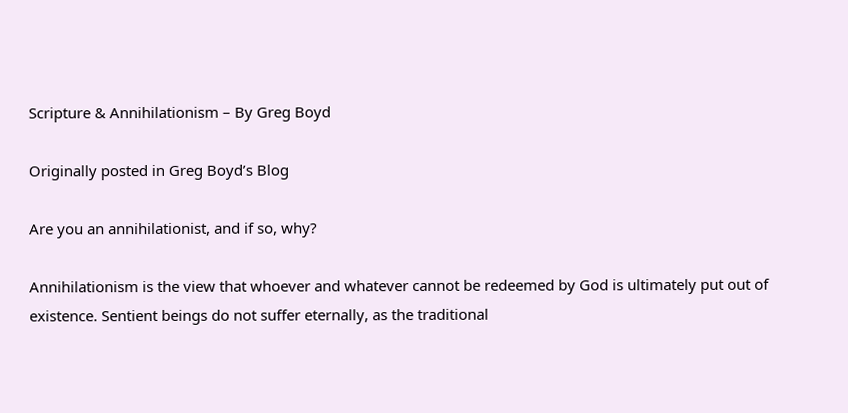Scripture & Annihilationism – By Greg Boyd

Originally posted in Greg Boyd’s Blog

Are you an annihilationist, and if so, why?

Annihilationism is the view that whoever and whatever cannot be redeemed by God is ultimately put out of existence. Sentient beings do not suffer eternally, as the traditional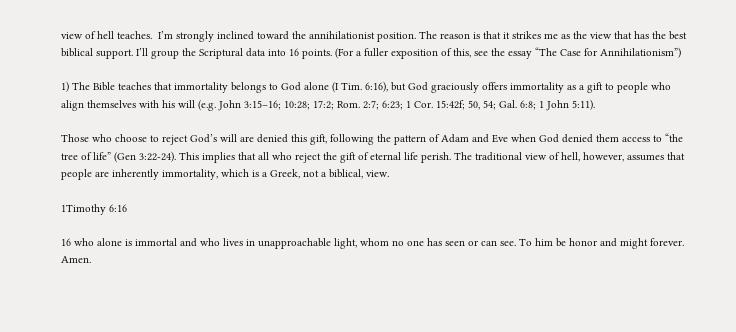view of hell teaches.  I’m strongly inclined toward the annihilationist position. The reason is that it strikes me as the view that has the best biblical support. I’ll group the Scriptural data into 16 points. (For a fuller exposition of this, see the essay “The Case for Annihilationism”)

1) The Bible teaches that immortality belongs to God alone (I Tim. 6:16), but God graciously offers immortality as a gift to people who align themselves with his will (e.g. John 3:15–16; 10:28; 17:2; Rom. 2:7; 6:23; 1 Cor. 15:42f; 50, 54; Gal. 6:8; 1 John 5:11).

Those who choose to reject God’s will are denied this gift, following the pattern of Adam and Eve when God denied them access to “the tree of life” (Gen 3:22-24). This implies that all who reject the gift of eternal life perish. The traditional view of hell, however, assumes that people are inherently immortality, which is a Greek, not a biblical, view.

1Timothy 6:16

16 who alone is immortal and who lives in unapproachable light, whom no one has seen or can see. To him be honor and might forever. Amen.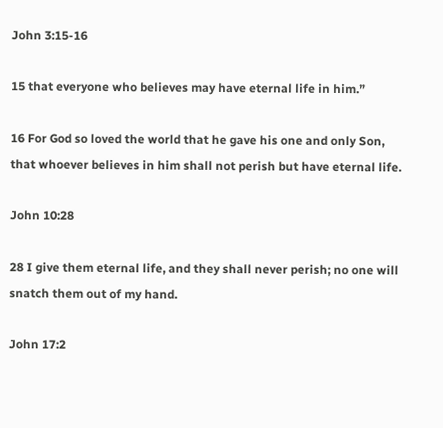John 3:15-16

15 that everyone who believes may have eternal life in him.”

16 For God so loved the world that he gave his one and only Son, that whoever believes in him shall not perish but have eternal life.

John 10:28

28 I give them eternal life, and they shall never perish; no one will snatch them out of my hand.

John 17:2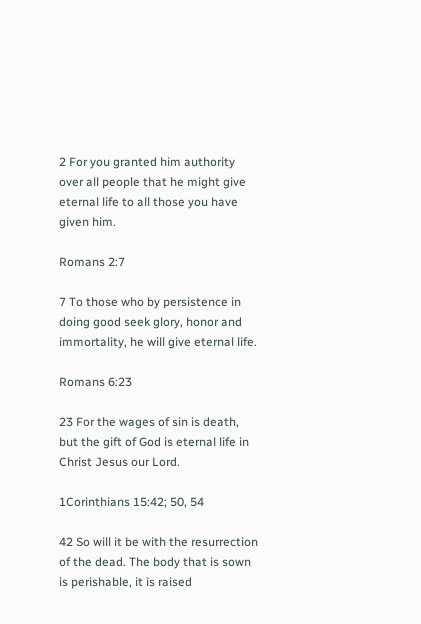2 For you granted him authority over all people that he might give eternal life to all those you have given him.

Romans 2:7

7 To those who by persistence in doing good seek glory, honor and immortality, he will give eternal life.

Romans 6:23

23 For the wages of sin is death, but the gift of God is eternal life in Christ Jesus our Lord.

1Corinthians 15:42; 50, 54

42 So will it be with the resurrection of the dead. The body that is sown is perishable, it is raised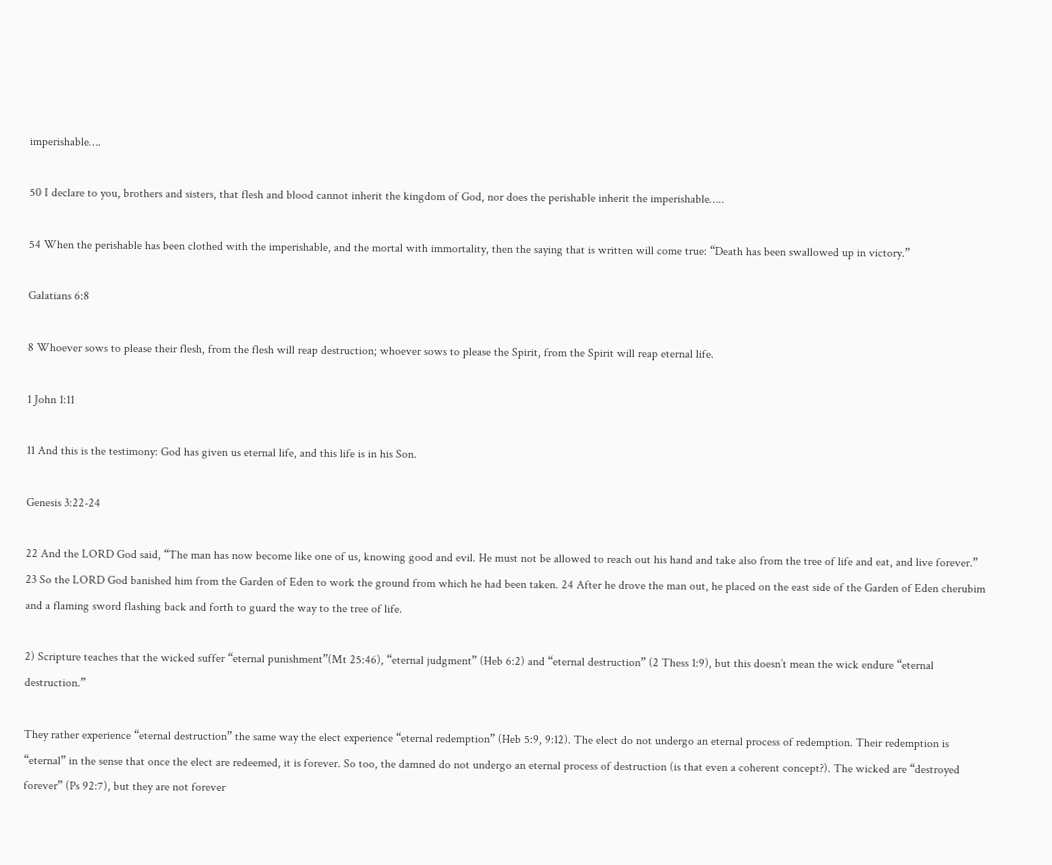imperishable….

50 I declare to you, brothers and sisters, that flesh and blood cannot inherit the kingdom of God, nor does the perishable inherit the imperishable…..

54 When the perishable has been clothed with the imperishable, and the mortal with immortality, then the saying that is written will come true: “Death has been swallowed up in victory.”

Galatians 6:8

8 Whoever sows to please their flesh, from the flesh will reap destruction; whoever sows to please the Spirit, from the Spirit will reap eternal life.

1 John 1:11

11 And this is the testimony: God has given us eternal life, and this life is in his Son.

Genesis 3:22-24

22 And the LORD God said, “The man has now become like one of us, knowing good and evil. He must not be allowed to reach out his hand and take also from the tree of life and eat, and live forever.” 23 So the LORD God banished him from the Garden of Eden to work the ground from which he had been taken. 24 After he drove the man out, he placed on the east side of the Garden of Eden cherubim and a flaming sword flashing back and forth to guard the way to the tree of life.

2) Scripture teaches that the wicked suffer “eternal punishment”(Mt 25:46), “eternal judgment” (Heb 6:2) and “eternal destruction” (2 Thess 1:9), but this doesn’t mean the wick endure “eternal destruction.”

They rather experience “eternal destruction” the same way the elect experience “eternal redemption” (Heb 5:9, 9:12). The elect do not undergo an eternal process of redemption. Their redemption is “eternal” in the sense that once the elect are redeemed, it is forever. So too, the damned do not undergo an eternal process of destruction (is that even a coherent concept?). The wicked are “destroyed forever” (Ps 92:7), but they are not forever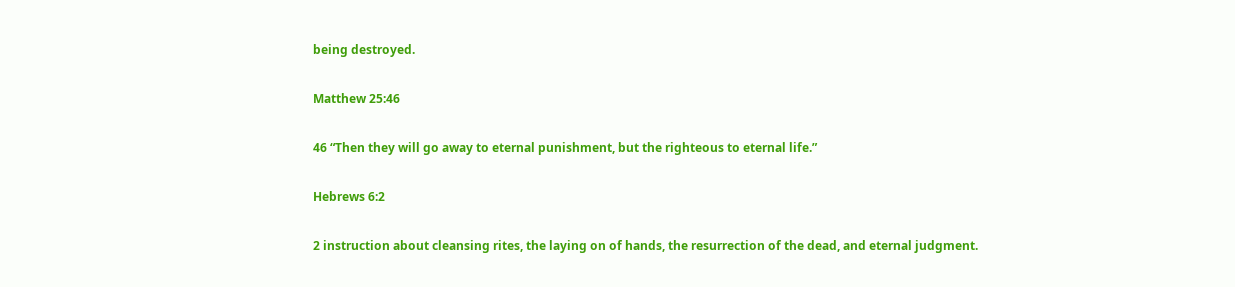being destroyed.

Matthew 25:46

46 “Then they will go away to eternal punishment, but the righteous to eternal life.”

Hebrews 6:2

2 instruction about cleansing rites, the laying on of hands, the resurrection of the dead, and eternal judgment.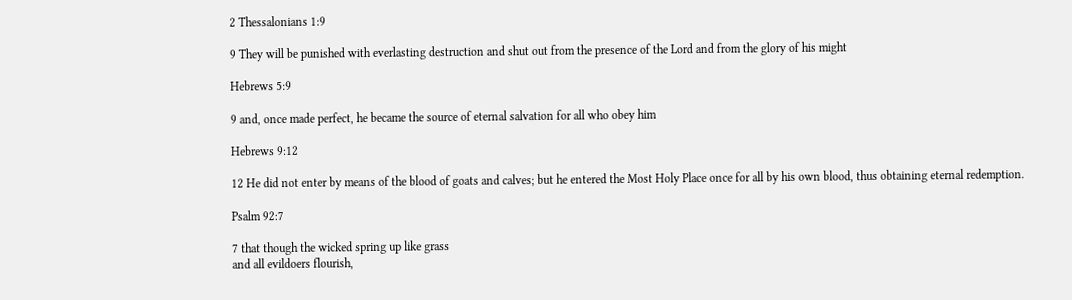2 Thessalonians 1:9

9 They will be punished with everlasting destruction and shut out from the presence of the Lord and from the glory of his might

Hebrews 5:9

9 and, once made perfect, he became the source of eternal salvation for all who obey him

Hebrews 9:12

12 He did not enter by means of the blood of goats and calves; but he entered the Most Holy Place once for all by his own blood, thus obtaining eternal redemption.

Psalm 92:7

7 that though the wicked spring up like grass
and all evildoers flourish,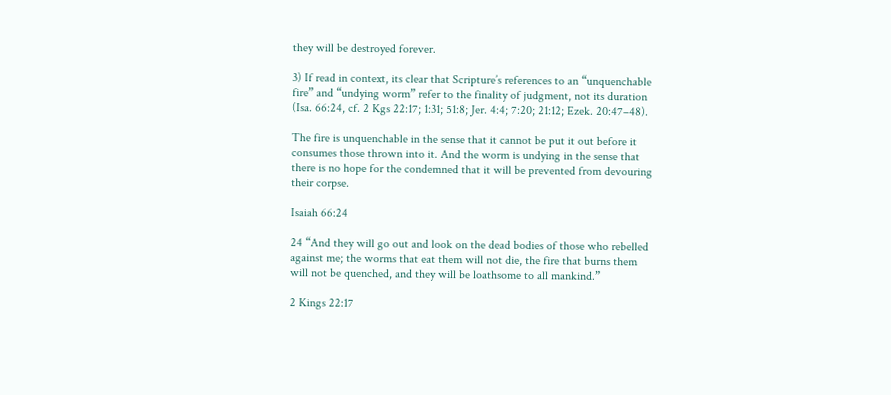they will be destroyed forever.

3) If read in context, its clear that Scripture’s references to an “unquenchable fire” and “undying worm” refer to the finality of judgment, not its duration (Isa. 66:24, cf. 2 Kgs 22:17; 1:31; 51:8; Jer. 4:4; 7:20; 21:12; Ezek. 20:47–48).

The fire is unquenchable in the sense that it cannot be put it out before it consumes those thrown into it. And the worm is undying in the sense that there is no hope for the condemned that it will be prevented from devouring their corpse.

Isaiah 66:24

24 “And they will go out and look on the dead bodies of those who rebelled against me; the worms that eat them will not die, the fire that burns them will not be quenched, and they will be loathsome to all mankind.”

2 Kings 22:17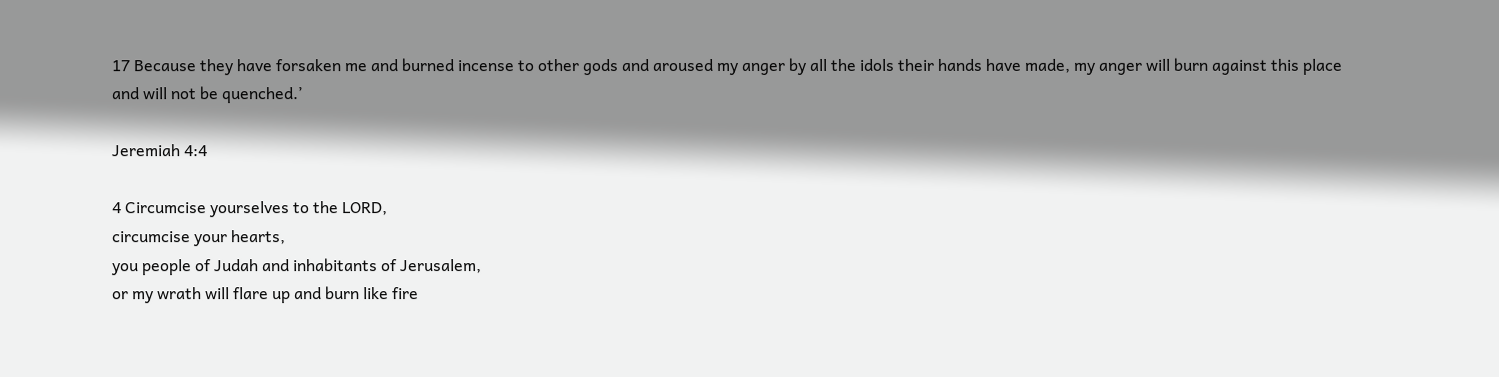17 Because they have forsaken me and burned incense to other gods and aroused my anger by all the idols their hands have made, my anger will burn against this place and will not be quenched.’

Jeremiah 4:4

4 Circumcise yourselves to the LORD,
circumcise your hearts,
you people of Judah and inhabitants of Jerusalem,
or my wrath will flare up and burn like fire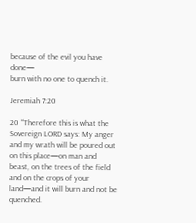because of the evil you have done—
burn with no one to quench it.

Jeremiah 7:20

20 “‘Therefore this is what the Sovereign LORD says: My anger and my wrath will be poured out on this place—on man and beast, on the trees of the field and on the crops of your land—and it will burn and not be quenched.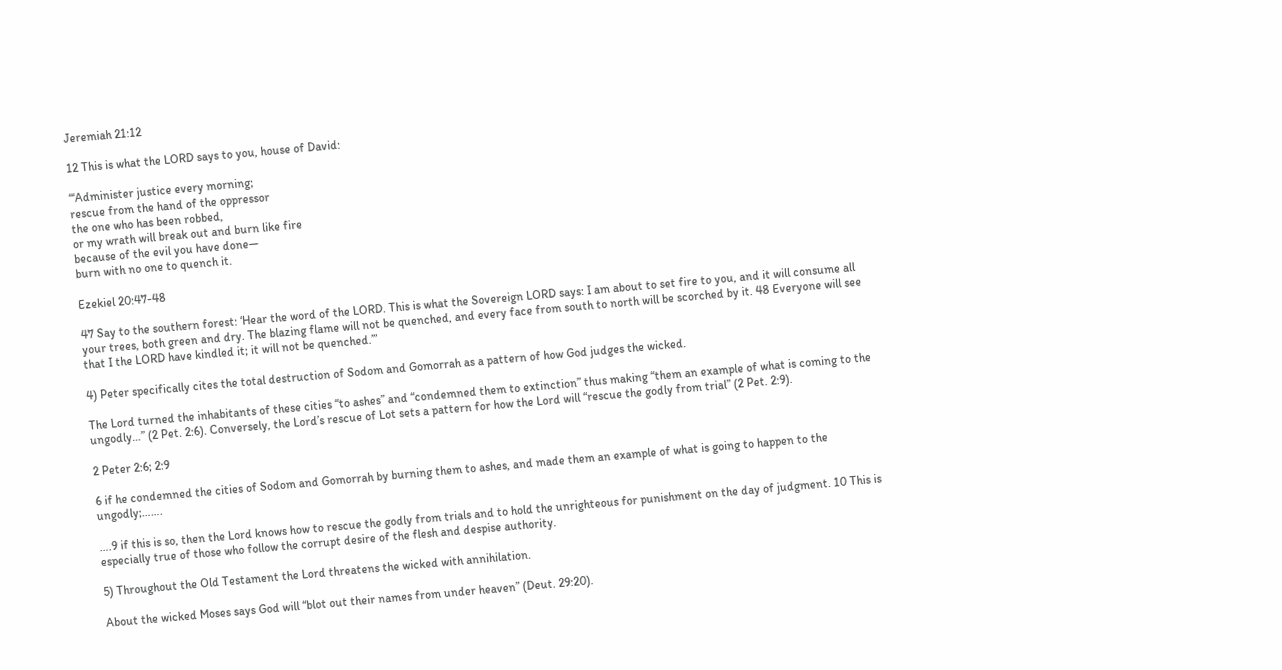Jeremiah 21:12

12 This is what the LORD says to you, house of David:

“‘Administer justice every morning;
rescue from the hand of the oppressor
the one who has been robbed,
or my wrath will break out and burn like fire
because of the evil you have done—
burn with no one to quench it.

Ezekiel 20:47-48

47 Say to the southern forest: ‘Hear the word of the LORD. This is what the Sovereign LORD says: I am about to set fire to you, and it will consume all your trees, both green and dry. The blazing flame will not be quenched, and every face from south to north will be scorched by it. 48 Everyone will see that I the LORD have kindled it; it will not be quenched.’”

4) Peter specifically cites the total destruction of Sodom and Gomorrah as a pattern of how God judges the wicked.

The Lord turned the inhabitants of these cities “to ashes” and “condemned them to extinction” thus making “them an example of what is coming to the ungodly…” (2 Pet. 2:6). Conversely, the Lord’s rescue of Lot sets a pattern for how the Lord will “rescue the godly from trial” (2 Pet. 2:9).

2 Peter 2:6; 2:9

6 if he condemned the cities of Sodom and Gomorrah by burning them to ashes, and made them an example of what is going to happen to the ungodly;…….

….9 if this is so, then the Lord knows how to rescue the godly from trials and to hold the unrighteous for punishment on the day of judgment. 10 This is especially true of those who follow the corrupt desire of the flesh and despise authority.

5) Throughout the Old Testament the Lord threatens the wicked with annihilation.

About the wicked Moses says God will “blot out their names from under heaven” (Deut. 29:20).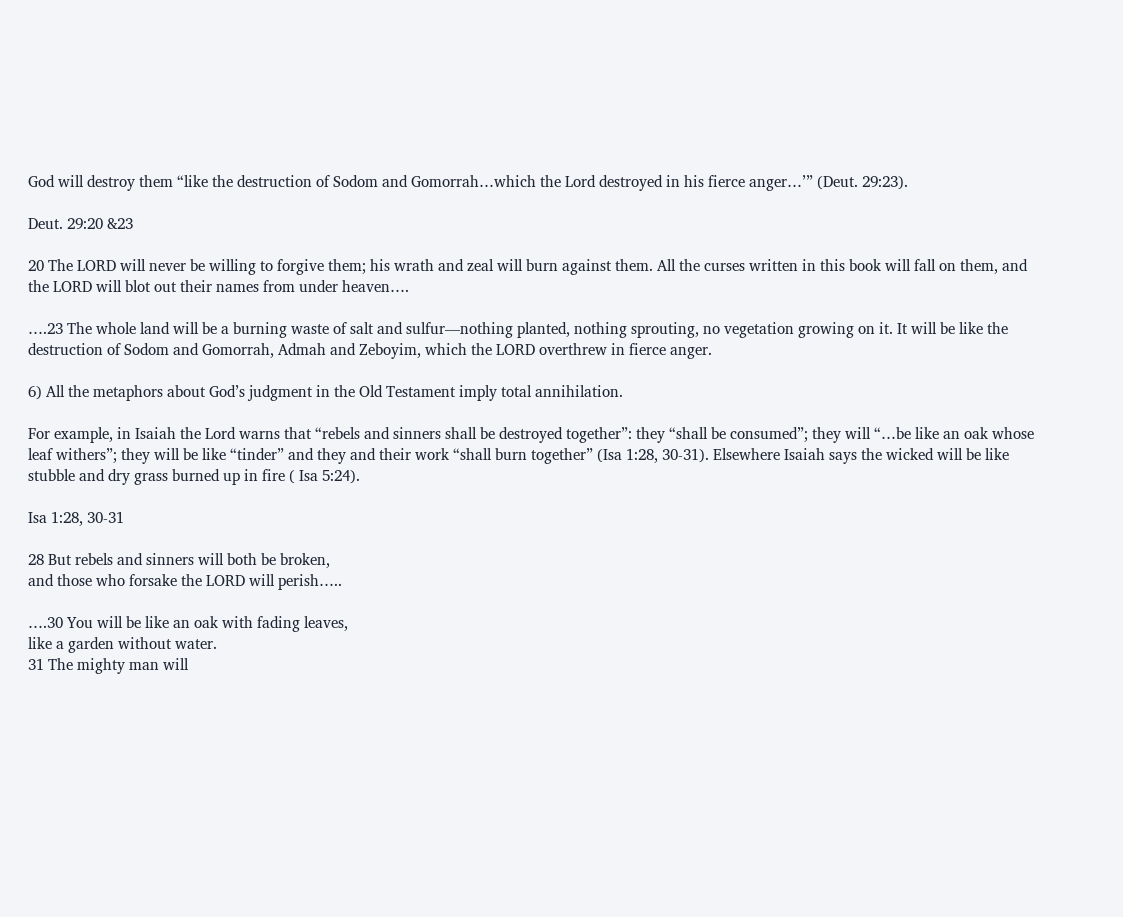God will destroy them “like the destruction of Sodom and Gomorrah…which the Lord destroyed in his fierce anger…’” (Deut. 29:23).

Deut. 29:20 &23

20 The LORD will never be willing to forgive them; his wrath and zeal will burn against them. All the curses written in this book will fall on them, and the LORD will blot out their names from under heaven….

….23 The whole land will be a burning waste of salt and sulfur—nothing planted, nothing sprouting, no vegetation growing on it. It will be like the destruction of Sodom and Gomorrah, Admah and Zeboyim, which the LORD overthrew in fierce anger.

6) All the metaphors about God’s judgment in the Old Testament imply total annihilation.

For example, in Isaiah the Lord warns that “rebels and sinners shall be destroyed together”: they “shall be consumed”; they will “…be like an oak whose leaf withers”; they will be like “tinder” and they and their work “shall burn together” (Isa 1:28, 30-31). Elsewhere Isaiah says the wicked will be like stubble and dry grass burned up in fire ( Isa 5:24).

Isa 1:28, 30-31

28 But rebels and sinners will both be broken,
and those who forsake the LORD will perish…..

….30 You will be like an oak with fading leaves,
like a garden without water.
31 The mighty man will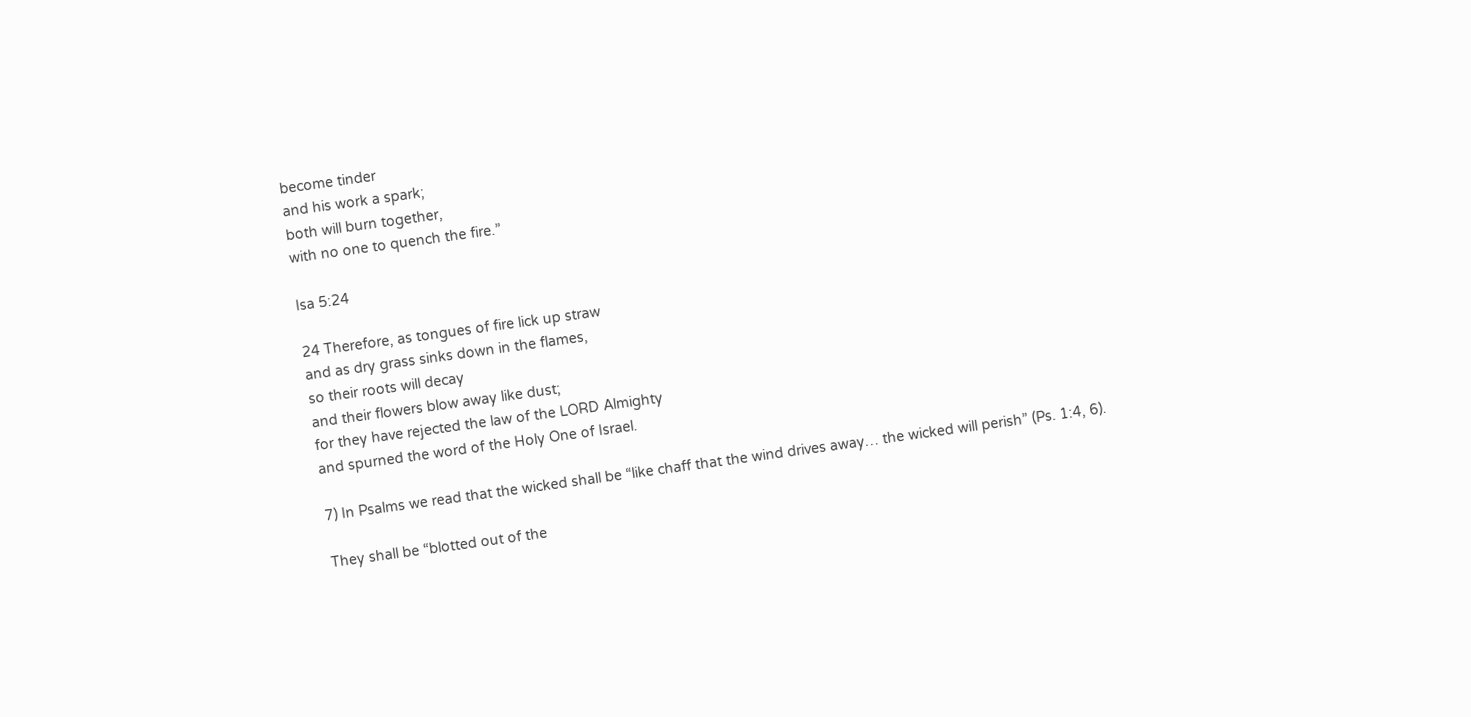become tinder
and his work a spark;
both will burn together,
with no one to quench the fire.”

Isa 5:24

24 Therefore, as tongues of fire lick up straw
and as dry grass sinks down in the flames,
so their roots will decay
and their flowers blow away like dust;
for they have rejected the law of the LORD Almighty
and spurned the word of the Holy One of Israel.

7) In Psalms we read that the wicked shall be “like chaff that the wind drives away… the wicked will perish” (Ps. 1:4, 6).

They shall be “blotted out of the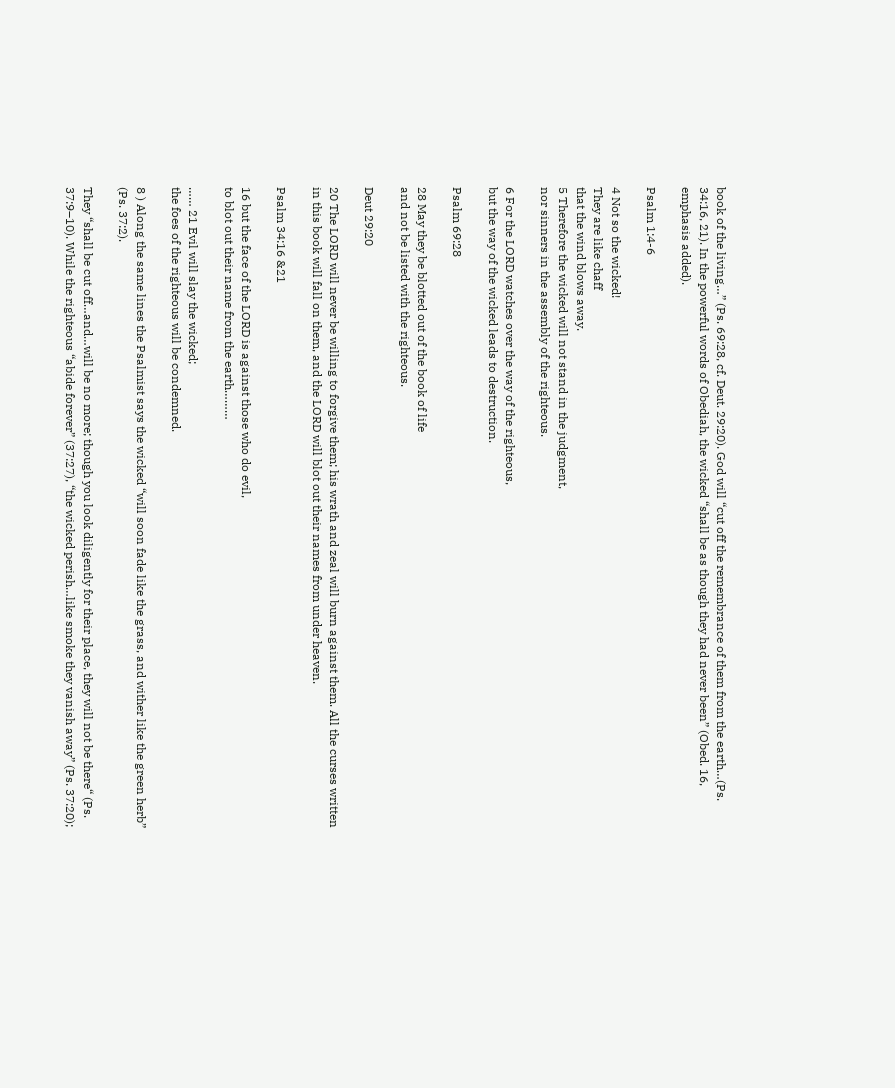book of the living…” (Ps. 69:28, cf. Deut. 29:20). God will “cut off the remembrance of them from the earth…(Ps. 34:16, 21). In the powerful words of Obediah, the wicked “shall be as though they had never been” (Obed. 16, emphasis added).

Psalm 1:4-6

4 Not so the wicked!
They are like chaff
that the wind blows away.
5 Therefore the wicked will not stand in the judgment,
nor sinners in the assembly of the righteous.

6 For the LORD watches over the way of the righteous,
but the way of the wicked leads to destruction.

Psalm 69:28

28 May they be blotted out of the book of life
and not be listed with the righteous.

Deut 29:20

20 The LORD will never be willing to forgive them; his wrath and zeal will burn against them. All the curses written in this book will fall on them, and the LORD will blot out their names from under heaven.

Psalm 34:16 &21

16 but the face of the LORD is against those who do evil,
to blot out their name from the earth………

…… 21 Evil will slay the wicked;
the foes of the righteous will be condemned.

8 ) Along the same lines the Psalmist says the wicked “will soon fade like the grass, and wither like the green herb” (Ps. 37:2).

They “shall be cut off…and…will be no more; though you look diligently for their place, they will not be there“ (Ps. 37:9–10). While the righteous “abide forever” (37:27), “the wicked perish…like smoke they vanish away” (Ps. 37:20);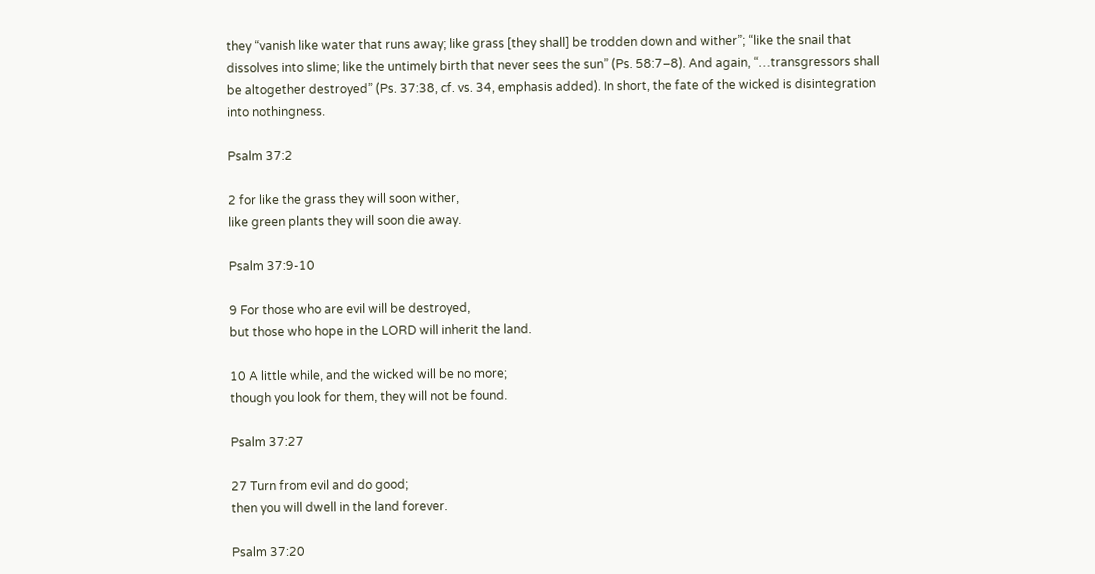they “vanish like water that runs away; like grass [they shall] be trodden down and wither”; “like the snail that dissolves into slime; like the untimely birth that never sees the sun” (Ps. 58:7–8). And again, “…transgressors shall be altogether destroyed” (Ps. 37:38, cf. vs. 34, emphasis added). In short, the fate of the wicked is disintegration into nothingness.

Psalm 37:2

2 for like the grass they will soon wither,
like green plants they will soon die away.

Psalm 37:9-10

9 For those who are evil will be destroyed,
but those who hope in the LORD will inherit the land.

10 A little while, and the wicked will be no more;
though you look for them, they will not be found.

Psalm 37:27

27 Turn from evil and do good;
then you will dwell in the land forever.

Psalm 37:20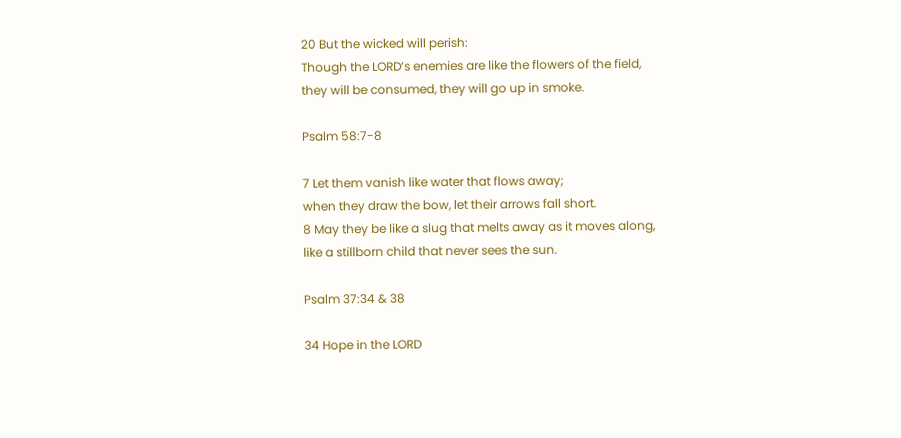20 But the wicked will perish:
Though the LORD’s enemies are like the flowers of the field,
they will be consumed, they will go up in smoke.

Psalm 58:7-8

7 Let them vanish like water that flows away;
when they draw the bow, let their arrows fall short.
8 May they be like a slug that melts away as it moves along,
like a stillborn child that never sees the sun.

Psalm 37:34 & 38

34 Hope in the LORD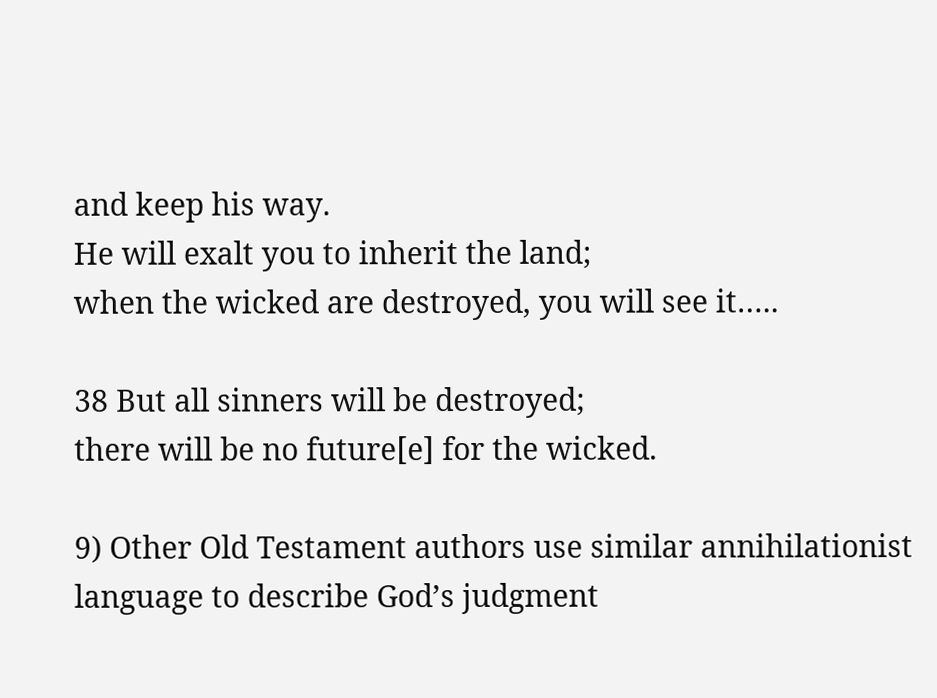and keep his way.
He will exalt you to inherit the land;
when the wicked are destroyed, you will see it…..

38 But all sinners will be destroyed;
there will be no future[e] for the wicked.

9) Other Old Testament authors use similar annihilationist language to describe God’s judgment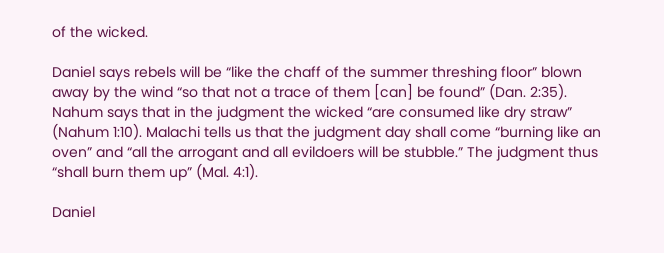of the wicked.

Daniel says rebels will be “like the chaff of the summer threshing floor” blown away by the wind “so that not a trace of them [can] be found” (Dan. 2:35). Nahum says that in the judgment the wicked “are consumed like dry straw” (Nahum 1:10). Malachi tells us that the judgment day shall come “burning like an oven” and “all the arrogant and all evildoers will be stubble.” The judgment thus “shall burn them up” (Mal. 4:1).

Daniel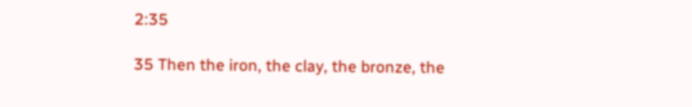2:35

35 Then the iron, the clay, the bronze, the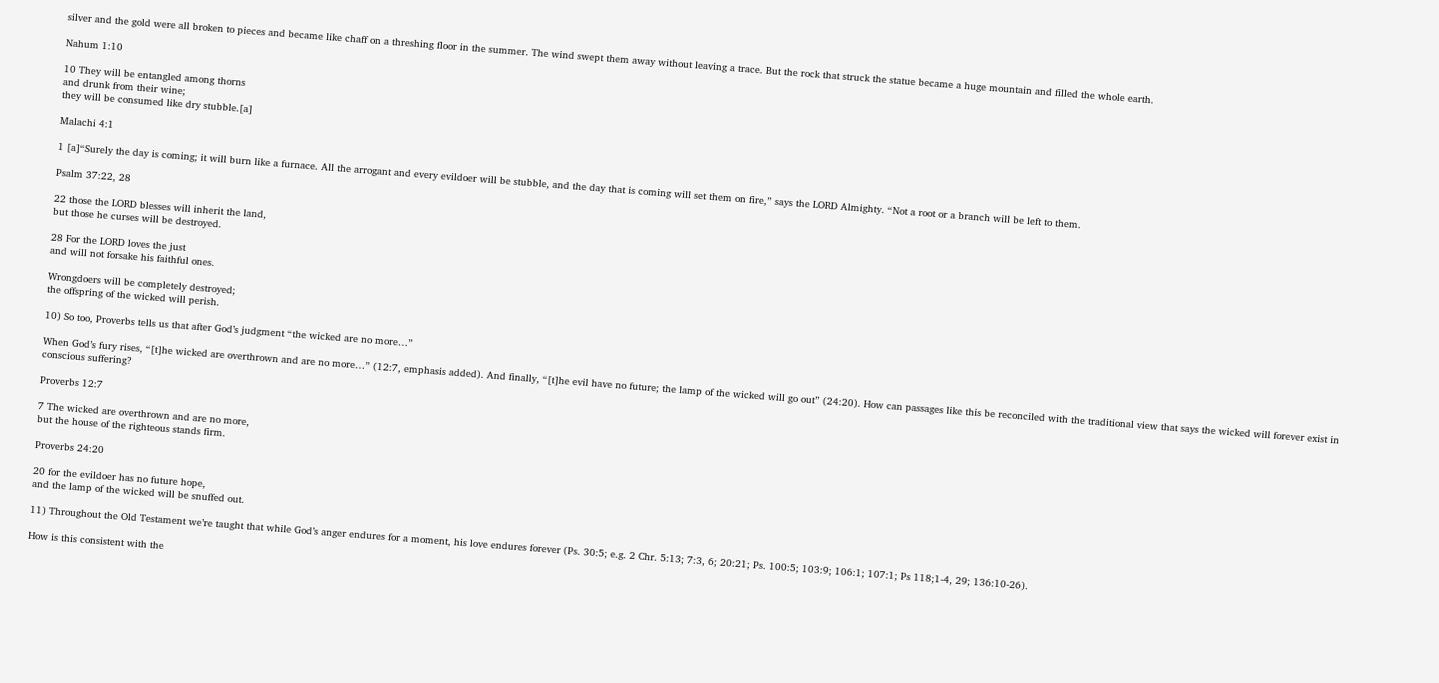silver and the gold were all broken to pieces and became like chaff on a threshing floor in the summer. The wind swept them away without leaving a trace. But the rock that struck the statue became a huge mountain and filled the whole earth.

Nahum 1:10

10 They will be entangled among thorns
and drunk from their wine;
they will be consumed like dry stubble.[a]

Malachi 4:1

1 [a]“Surely the day is coming; it will burn like a furnace. All the arrogant and every evildoer will be stubble, and the day that is coming will set them on fire,” says the LORD Almighty. “Not a root or a branch will be left to them.

Psalm 37:22, 28

22 those the LORD blesses will inherit the land,
but those he curses will be destroyed.

28 For the LORD loves the just
and will not forsake his faithful ones.

Wrongdoers will be completely destroyed;
the offspring of the wicked will perish.

10) So too, Proverbs tells us that after God’s judgment “the wicked are no more…”

When God’s fury rises, “[t]he wicked are overthrown and are no more…” (12:7, emphasis added). And finally, “[t]he evil have no future; the lamp of the wicked will go out” (24:20). How can passages like this be reconciled with the traditional view that says the wicked will forever exist in conscious suffering?

Proverbs 12:7

7 The wicked are overthrown and are no more,
but the house of the righteous stands firm.

Proverbs 24:20

20 for the evildoer has no future hope,
and the lamp of the wicked will be snuffed out.

11) Throughout the Old Testament we’re taught that while God’s anger endures for a moment, his love endures forever (Ps. 30:5; e.g. 2 Chr. 5:13; 7:3, 6; 20:21; Ps. 100:5; 103:9; 106:1; 107:1; Ps 118;1-4, 29; 136:10-26).

How is this consistent with the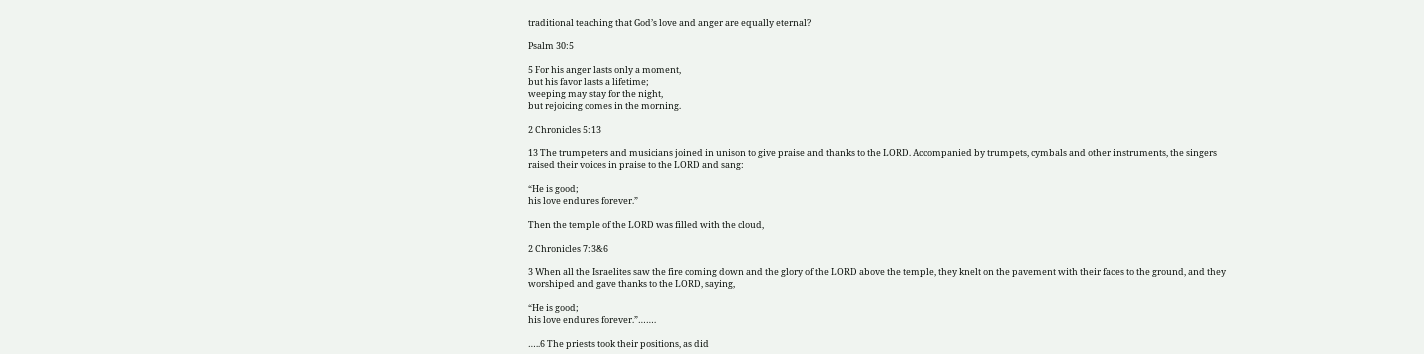traditional teaching that God’s love and anger are equally eternal?

Psalm 30:5

5 For his anger lasts only a moment,
but his favor lasts a lifetime;
weeping may stay for the night,
but rejoicing comes in the morning.

2 Chronicles 5:13

13 The trumpeters and musicians joined in unison to give praise and thanks to the LORD. Accompanied by trumpets, cymbals and other instruments, the singers raised their voices in praise to the LORD and sang:

“He is good;
his love endures forever.”

Then the temple of the LORD was filled with the cloud,

2 Chronicles 7:3&6

3 When all the Israelites saw the fire coming down and the glory of the LORD above the temple, they knelt on the pavement with their faces to the ground, and they worshiped and gave thanks to the LORD, saying,

“He is good;
his love endures forever.”…….

…..6 The priests took their positions, as did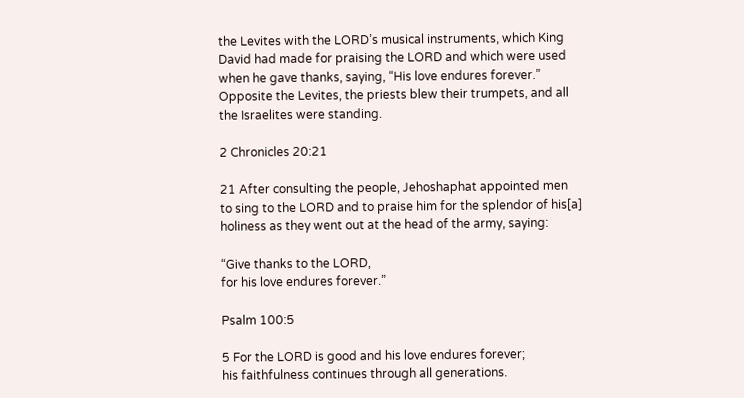the Levites with the LORD’s musical instruments, which King David had made for praising the LORD and which were used when he gave thanks, saying, “His love endures forever.” Opposite the Levites, the priests blew their trumpets, and all the Israelites were standing.

2 Chronicles 20:21

21 After consulting the people, Jehoshaphat appointed men to sing to the LORD and to praise him for the splendor of his[a] holiness as they went out at the head of the army, saying:

“Give thanks to the LORD,
for his love endures forever.”

Psalm 100:5

5 For the LORD is good and his love endures forever;
his faithfulness continues through all generations.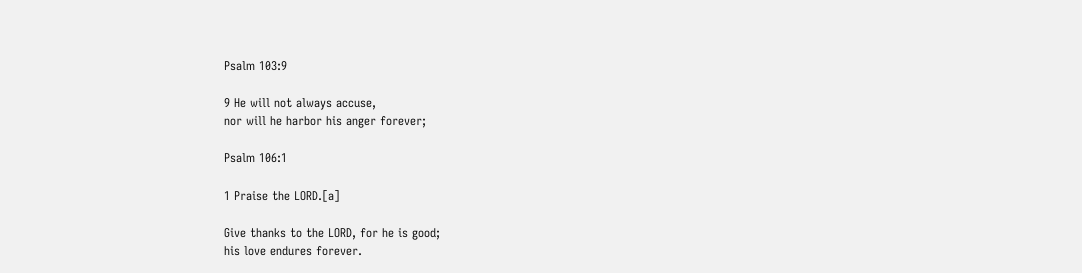Psalm 103:9

9 He will not always accuse,
nor will he harbor his anger forever;

Psalm 106:1

1 Praise the LORD.[a]

Give thanks to the LORD, for he is good;
his love endures forever.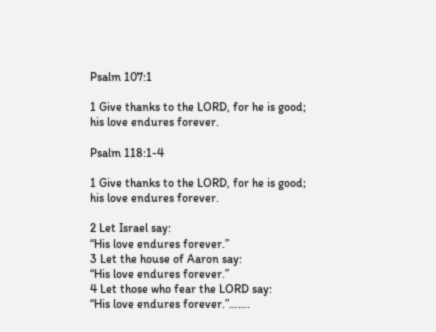Psalm 107:1

1 Give thanks to the LORD, for he is good;
his love endures forever.

Psalm 118:1-4

1 Give thanks to the LORD, for he is good;
his love endures forever.

2 Let Israel say:
“His love endures forever.”
3 Let the house of Aaron say:
“His love endures forever.”
4 Let those who fear the LORD say:
“His love endures forever.”…….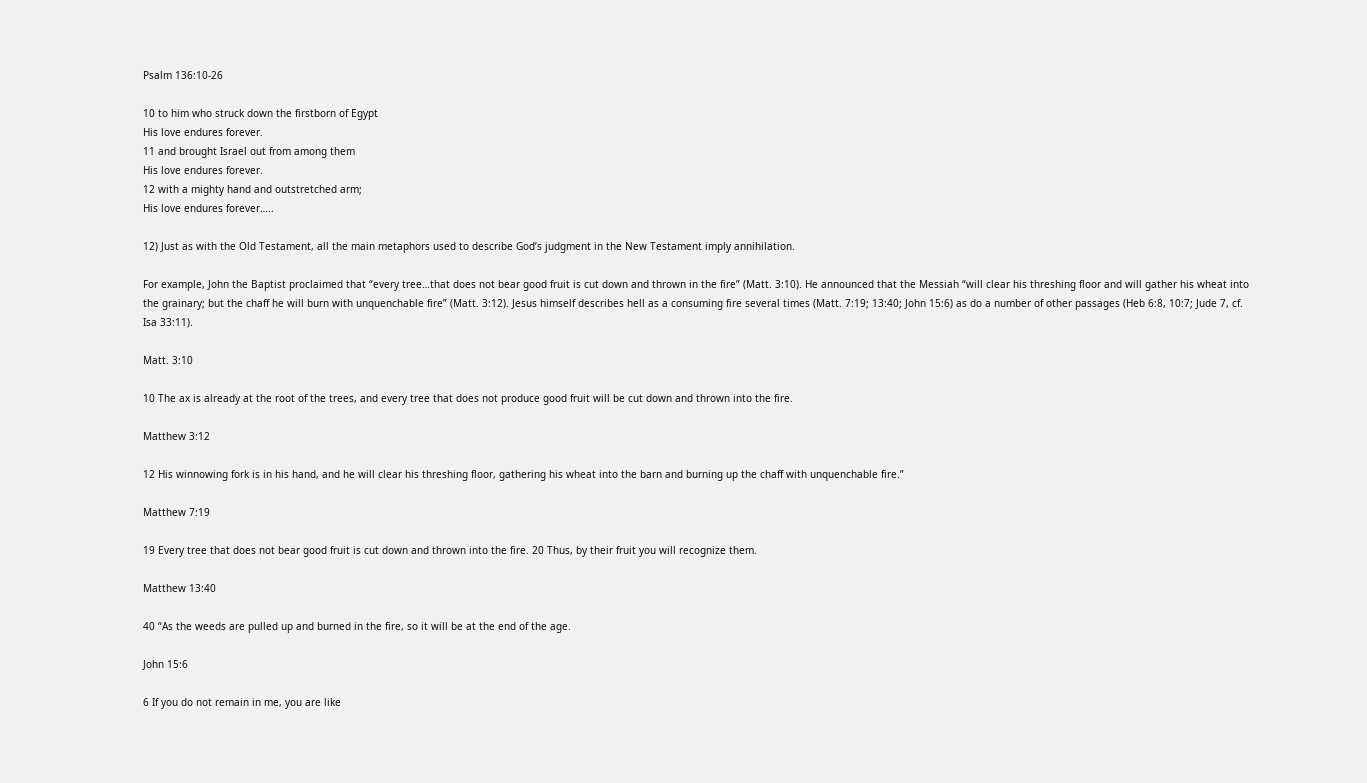Psalm 136:10-26

10 to him who struck down the firstborn of Egypt
His love endures forever.
11 and brought Israel out from among them
His love endures forever.
12 with a mighty hand and outstretched arm;
His love endures forever…..

12) Just as with the Old Testament, all the main metaphors used to describe God’s judgment in the New Testament imply annihilation.

For example, John the Baptist proclaimed that “every tree…that does not bear good fruit is cut down and thrown in the fire” (Matt. 3:10). He announced that the Messiah “will clear his threshing floor and will gather his wheat into the grainary; but the chaff he will burn with unquenchable fire” (Matt. 3:12). Jesus himself describes hell as a consuming fire several times (Matt. 7:19; 13:40; John 15:6) as do a number of other passages (Heb 6:8, 10:7; Jude 7, cf. Isa 33:11).

Matt. 3:10

10 The ax is already at the root of the trees, and every tree that does not produce good fruit will be cut down and thrown into the fire.

Matthew 3:12

12 His winnowing fork is in his hand, and he will clear his threshing floor, gathering his wheat into the barn and burning up the chaff with unquenchable fire.”

Matthew 7:19

19 Every tree that does not bear good fruit is cut down and thrown into the fire. 20 Thus, by their fruit you will recognize them.

Matthew 13:40

40 “As the weeds are pulled up and burned in the fire, so it will be at the end of the age.

John 15:6

6 If you do not remain in me, you are like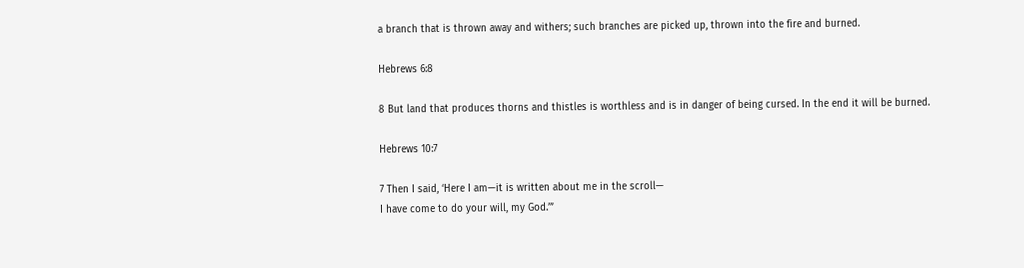a branch that is thrown away and withers; such branches are picked up, thrown into the fire and burned.

Hebrews 6:8

8 But land that produces thorns and thistles is worthless and is in danger of being cursed. In the end it will be burned.

Hebrews 10:7

7 Then I said, ‘Here I am—it is written about me in the scroll—
I have come to do your will, my God.’”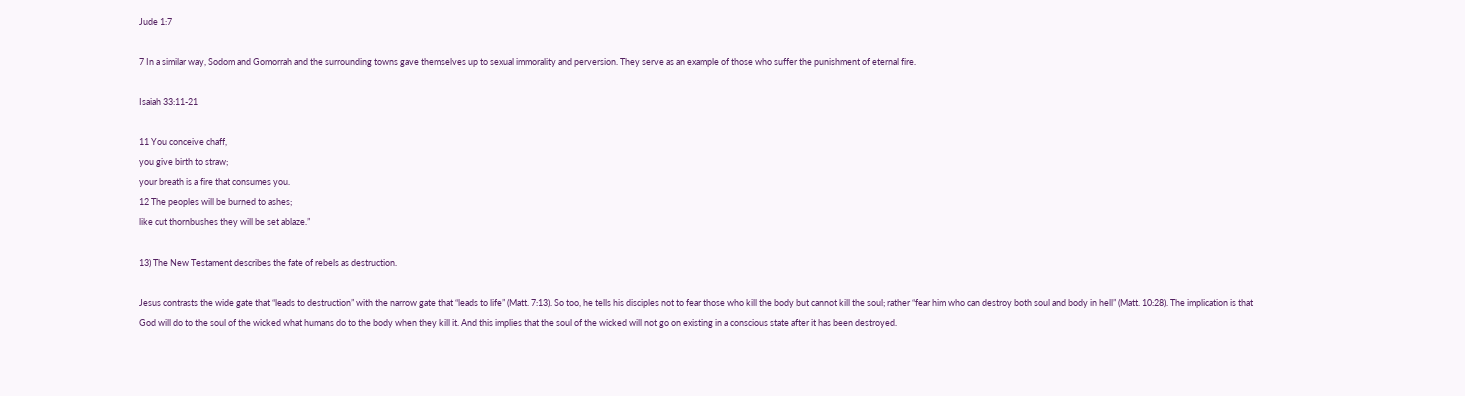Jude 1:7

7 In a similar way, Sodom and Gomorrah and the surrounding towns gave themselves up to sexual immorality and perversion. They serve as an example of those who suffer the punishment of eternal fire.

Isaiah 33:11-21

11 You conceive chaff,
you give birth to straw;
your breath is a fire that consumes you.
12 The peoples will be burned to ashes;
like cut thornbushes they will be set ablaze.”

13) The New Testament describes the fate of rebels as destruction.

Jesus contrasts the wide gate that “leads to destruction” with the narrow gate that “leads to life” (Matt. 7:13). So too, he tells his disciples not to fear those who kill the body but cannot kill the soul; rather “fear him who can destroy both soul and body in hell” (Matt. 10:28). The implication is that God will do to the soul of the wicked what humans do to the body when they kill it. And this implies that the soul of the wicked will not go on existing in a conscious state after it has been destroyed.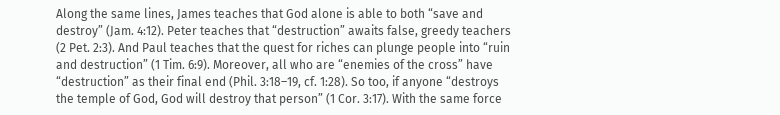Along the same lines, James teaches that God alone is able to both “save and destroy” (Jam. 4:12). Peter teaches that “destruction” awaits false, greedy teachers (2 Pet. 2:3). And Paul teaches that the quest for riches can plunge people into “ruin and destruction” (1 Tim. 6:9). Moreover, all who are “enemies of the cross” have “destruction” as their final end (Phil. 3:18–19, cf. 1:28). So too, if anyone “destroys the temple of God, God will destroy that person” (1 Cor. 3:17). With the same force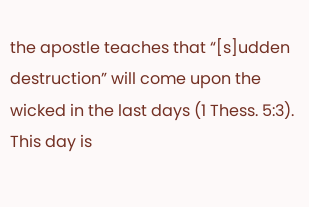the apostle teaches that “[s]udden destruction” will come upon the wicked in the last days (1 Thess. 5:3). This day is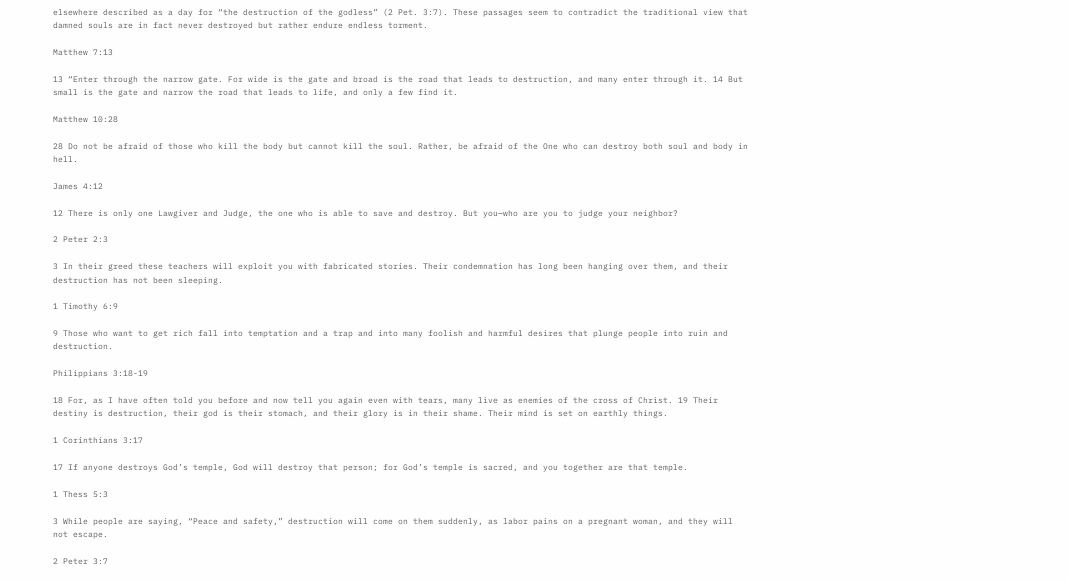elsewhere described as a day for “the destruction of the godless” (2 Pet. 3:7). These passages seem to contradict the traditional view that damned souls are in fact never destroyed but rather endure endless torment.

Matthew 7:13

13 “Enter through the narrow gate. For wide is the gate and broad is the road that leads to destruction, and many enter through it. 14 But small is the gate and narrow the road that leads to life, and only a few find it.

Matthew 10:28

28 Do not be afraid of those who kill the body but cannot kill the soul. Rather, be afraid of the One who can destroy both soul and body in hell.

James 4:12

12 There is only one Lawgiver and Judge, the one who is able to save and destroy. But you—who are you to judge your neighbor?

2 Peter 2:3

3 In their greed these teachers will exploit you with fabricated stories. Their condemnation has long been hanging over them, and their destruction has not been sleeping.

1 Timothy 6:9

9 Those who want to get rich fall into temptation and a trap and into many foolish and harmful desires that plunge people into ruin and destruction.

Philippians 3:18-19

18 For, as I have often told you before and now tell you again even with tears, many live as enemies of the cross of Christ. 19 Their destiny is destruction, their god is their stomach, and their glory is in their shame. Their mind is set on earthly things.

1 Corinthians 3:17

17 If anyone destroys God’s temple, God will destroy that person; for God’s temple is sacred, and you together are that temple.

1 Thess 5:3

3 While people are saying, “Peace and safety,” destruction will come on them suddenly, as labor pains on a pregnant woman, and they will not escape.

2 Peter 3:7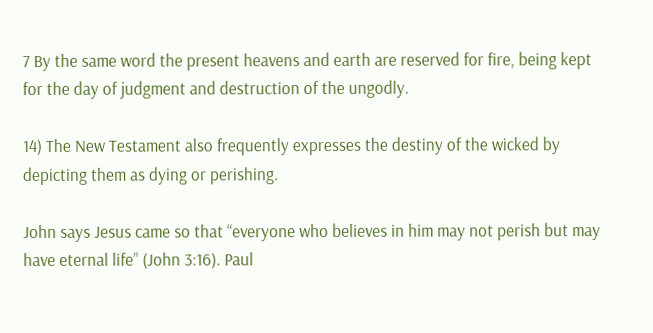7 By the same word the present heavens and earth are reserved for fire, being kept for the day of judgment and destruction of the ungodly.

14) The New Testament also frequently expresses the destiny of the wicked by depicting them as dying or perishing.

John says Jesus came so that “everyone who believes in him may not perish but may have eternal life” (John 3:16). Paul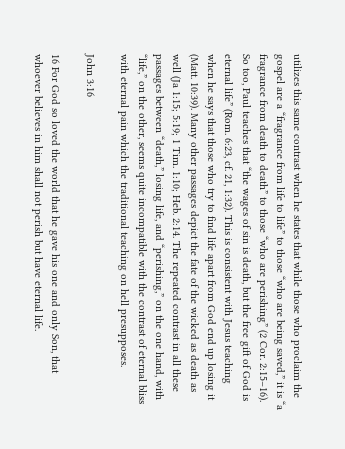utilizes this same contrast when he states that while those who proclaim the gospel are a “fragrance from life to life” to those “who are being saved,” it is “a fragrance from death to death” to those “who are perishing” (2 Cor. 2:15–16). So too, Paul teaches that “the wages of sin is death, but the free gift of God is eternal life” (Rom. 6:23, cf. 21, 1:32). This is consistent with Jesus teaching when he says that those who try to find life apart from God end up losing it (Matt. 10:39). Many other passages depict the fate of the wicked as death as well (Ja 1:15; 5:19; 1 Tim. 1:10; Heb. 2:14. The repeated contrast in all these passages between “death,” losing life, and “perishing,” on the one hand, with “life,” on the other, seems quite incompatible with the contrast of eternal bliss with eternal pain which the traditional teaching on hell presupposes.

John 3:16

16 For God so loved the world that he gave his one and only Son, that whoever believes in him shall not perish but have eternal life.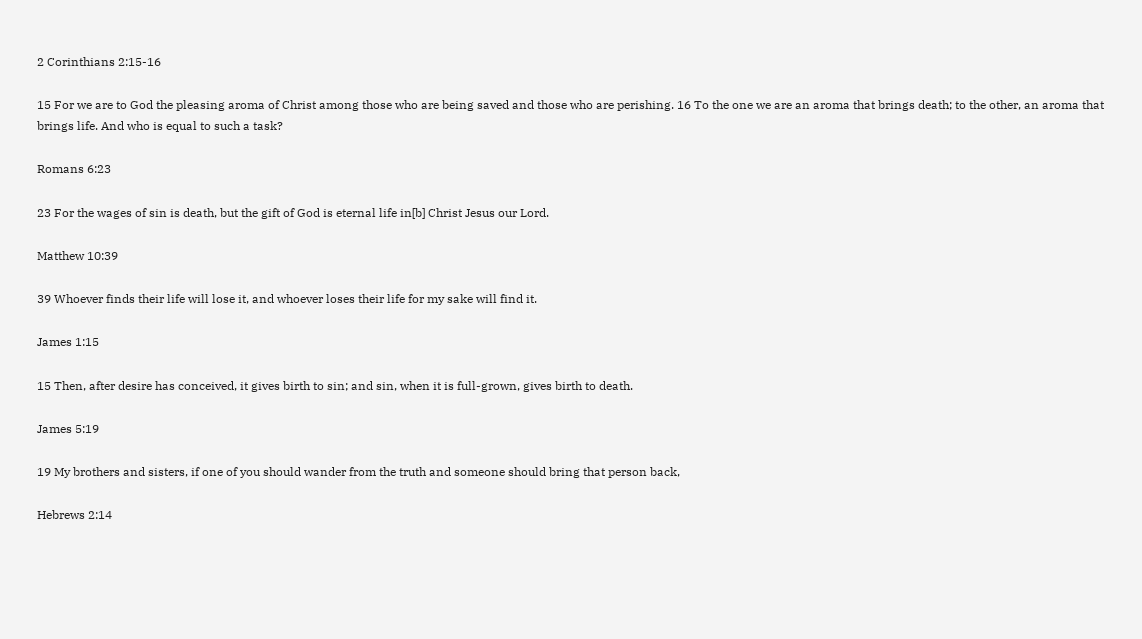2 Corinthians 2:15-16

15 For we are to God the pleasing aroma of Christ among those who are being saved and those who are perishing. 16 To the one we are an aroma that brings death; to the other, an aroma that brings life. And who is equal to such a task?

Romans 6:23

23 For the wages of sin is death, but the gift of God is eternal life in[b] Christ Jesus our Lord.

Matthew 10:39

39 Whoever finds their life will lose it, and whoever loses their life for my sake will find it.

James 1:15

15 Then, after desire has conceived, it gives birth to sin; and sin, when it is full-grown, gives birth to death.

James 5:19

19 My brothers and sisters, if one of you should wander from the truth and someone should bring that person back,

Hebrews 2:14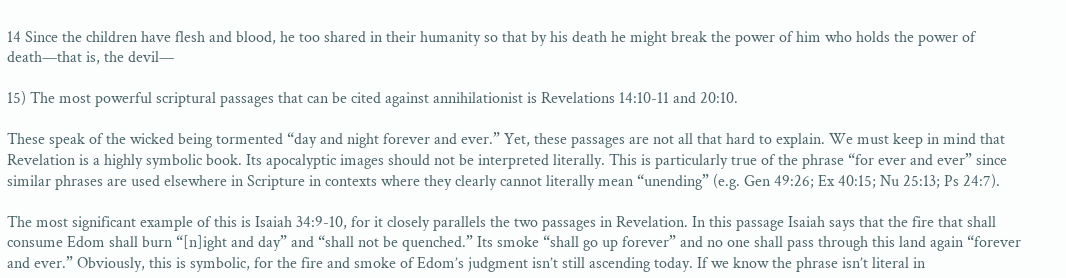14 Since the children have flesh and blood, he too shared in their humanity so that by his death he might break the power of him who holds the power of death—that is, the devil—

15) The most powerful scriptural passages that can be cited against annihilationist is Revelations 14:10-11 and 20:10.

These speak of the wicked being tormented “day and night forever and ever.” Yet, these passages are not all that hard to explain. We must keep in mind that Revelation is a highly symbolic book. Its apocalyptic images should not be interpreted literally. This is particularly true of the phrase “for ever and ever” since similar phrases are used elsewhere in Scripture in contexts where they clearly cannot literally mean “unending” (e.g. Gen 49:26; Ex 40:15; Nu 25:13; Ps 24:7).

The most significant example of this is Isaiah 34:9-10, for it closely parallels the two passages in Revelation. In this passage Isaiah says that the fire that shall consume Edom shall burn “[n]ight and day” and “shall not be quenched.” Its smoke “shall go up forever” and no one shall pass through this land again “forever and ever.” Obviously, this is symbolic, for the fire and smoke of Edom’s judgment isn’t still ascending today. If we know the phrase isn’t literal in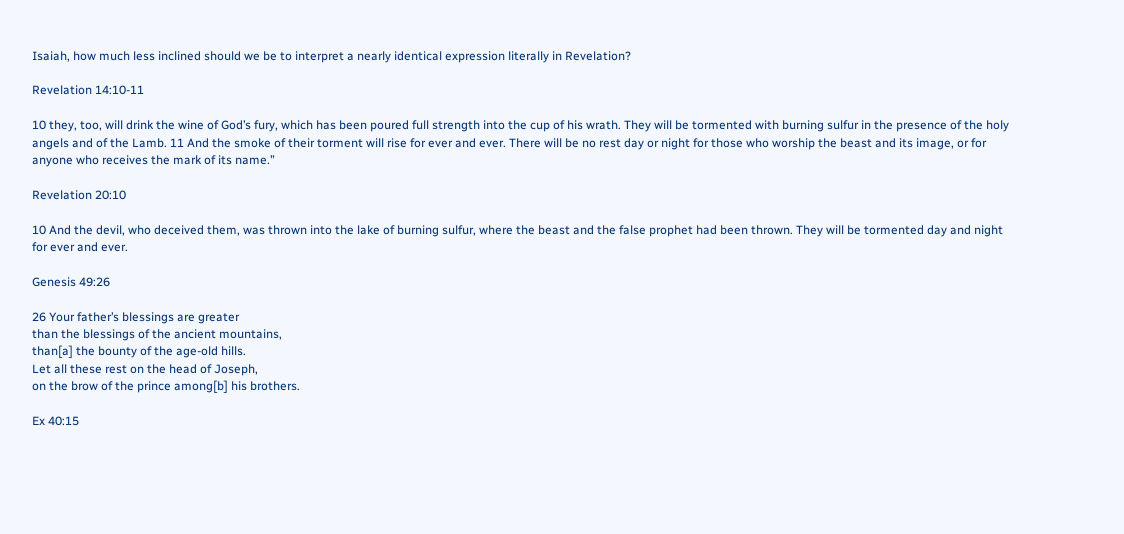Isaiah, how much less inclined should we be to interpret a nearly identical expression literally in Revelation?

Revelation 14:10-11

10 they, too, will drink the wine of God’s fury, which has been poured full strength into the cup of his wrath. They will be tormented with burning sulfur in the presence of the holy angels and of the Lamb. 11 And the smoke of their torment will rise for ever and ever. There will be no rest day or night for those who worship the beast and its image, or for anyone who receives the mark of its name.”

Revelation 20:10

10 And the devil, who deceived them, was thrown into the lake of burning sulfur, where the beast and the false prophet had been thrown. They will be tormented day and night for ever and ever.

Genesis 49:26

26 Your father’s blessings are greater
than the blessings of the ancient mountains,
than[a] the bounty of the age-old hills.
Let all these rest on the head of Joseph,
on the brow of the prince among[b] his brothers.

Ex 40:15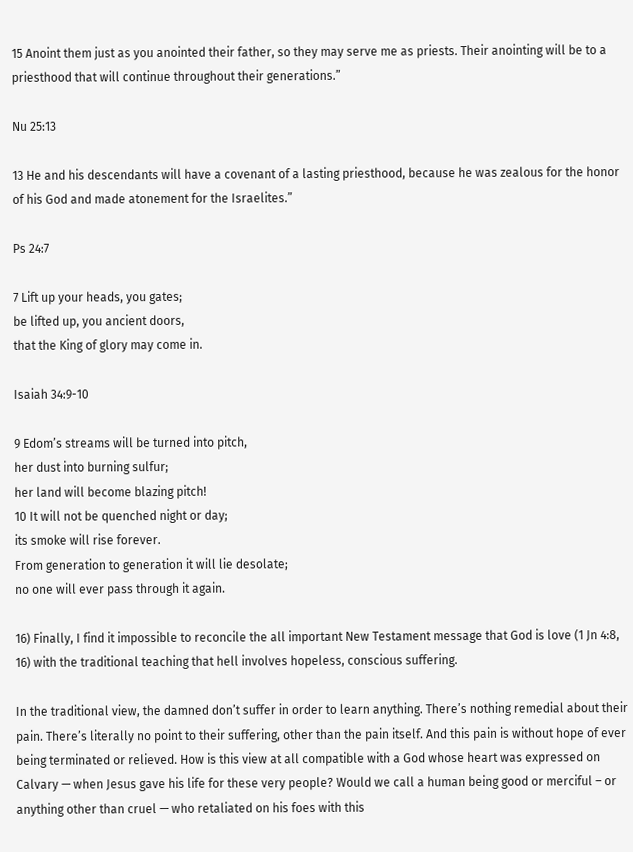15 Anoint them just as you anointed their father, so they may serve me as priests. Their anointing will be to a priesthood that will continue throughout their generations.”

Nu 25:13

13 He and his descendants will have a covenant of a lasting priesthood, because he was zealous for the honor of his God and made atonement for the Israelites.”

Ps 24:7

7 Lift up your heads, you gates;
be lifted up, you ancient doors,
that the King of glory may come in.

Isaiah 34:9-10

9 Edom’s streams will be turned into pitch,
her dust into burning sulfur;
her land will become blazing pitch!
10 It will not be quenched night or day;
its smoke will rise forever.
From generation to generation it will lie desolate;
no one will ever pass through it again.

16) Finally, I find it impossible to reconcile the all important New Testament message that God is love (1 Jn 4:8, 16) with the traditional teaching that hell involves hopeless, conscious suffering.

In the traditional view, the damned don’t suffer in order to learn anything. There’s nothing remedial about their pain. There’s literally no point to their suffering, other than the pain itself. And this pain is without hope of ever being terminated or relieved. How is this view at all compatible with a God whose heart was expressed on Calvary — when Jesus gave his life for these very people? Would we call a human being good or merciful – or anything other than cruel — who retaliated on his foes with this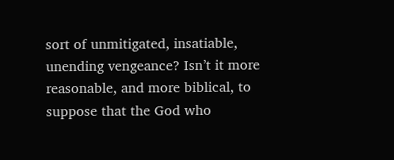sort of unmitigated, insatiable, unending vengeance? Isn’t it more reasonable, and more biblical, to suppose that the God who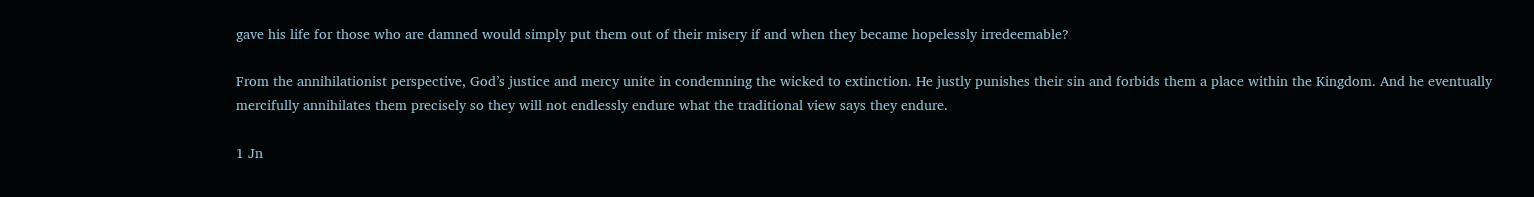gave his life for those who are damned would simply put them out of their misery if and when they became hopelessly irredeemable?

From the annihilationist perspective, God’s justice and mercy unite in condemning the wicked to extinction. He justly punishes their sin and forbids them a place within the Kingdom. And he eventually mercifully annihilates them precisely so they will not endlessly endure what the traditional view says they endure.

1 Jn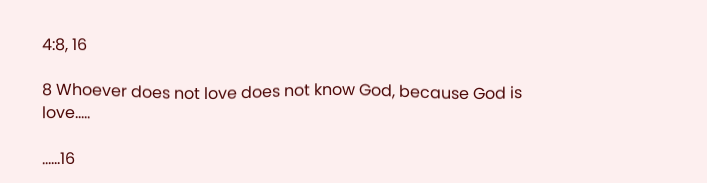4:8, 16

8 Whoever does not love does not know God, because God is love…..

……16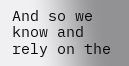And so we know and rely on the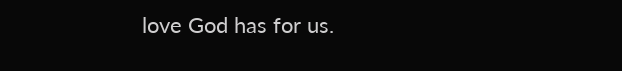love God has for us.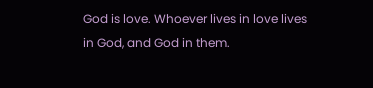God is love. Whoever lives in love lives in God, and God in them.